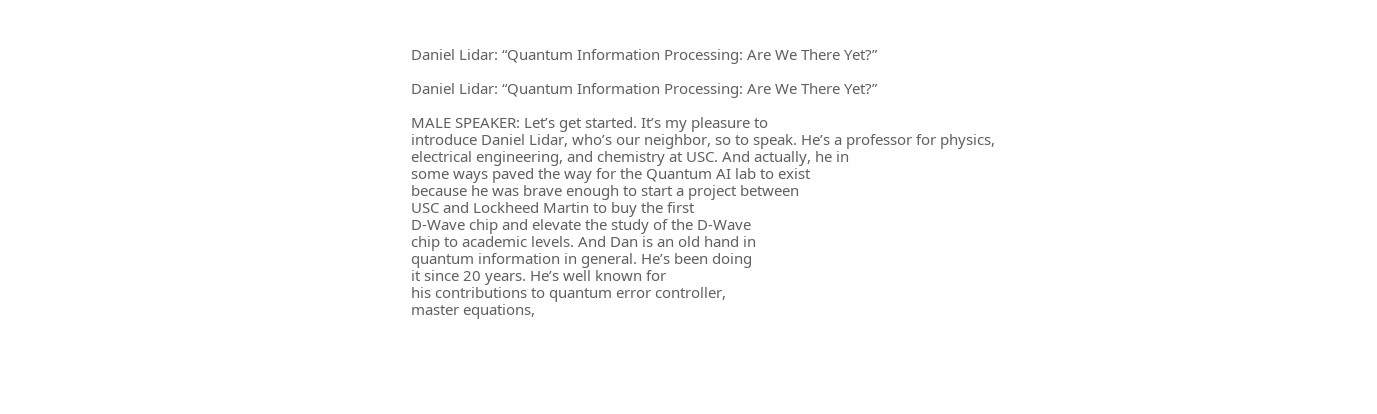Daniel Lidar: “Quantum Information Processing: Are We There Yet?”

Daniel Lidar: “Quantum Information Processing: Are We There Yet?”

MALE SPEAKER: Let’s get started. It’s my pleasure to
introduce Daniel Lidar, who’s our neighbor, so to speak. He’s a professor for physics,
electrical engineering, and chemistry at USC. And actually, he in
some ways paved the way for the Quantum AI lab to exist
because he was brave enough to start a project between
USC and Lockheed Martin to buy the first
D-Wave chip and elevate the study of the D-Wave
chip to academic levels. And Dan is an old hand in
quantum information in general. He’s been doing
it since 20 years. He’s well known for
his contributions to quantum error controller,
master equations,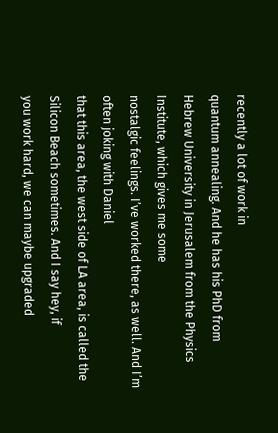recently a lot of work in
quantum annealing. And he has his PhD from
Hebrew University in Jerusalem from the Physics
Institute, which gives me some
nostalgic feelings. I’ve worked there, as well. And I’m often joking with Daniel
that this area, the west side of LA area, is called the
Silicon Beach sometimes. And I say hey, if
you work hard, we can maybe upgraded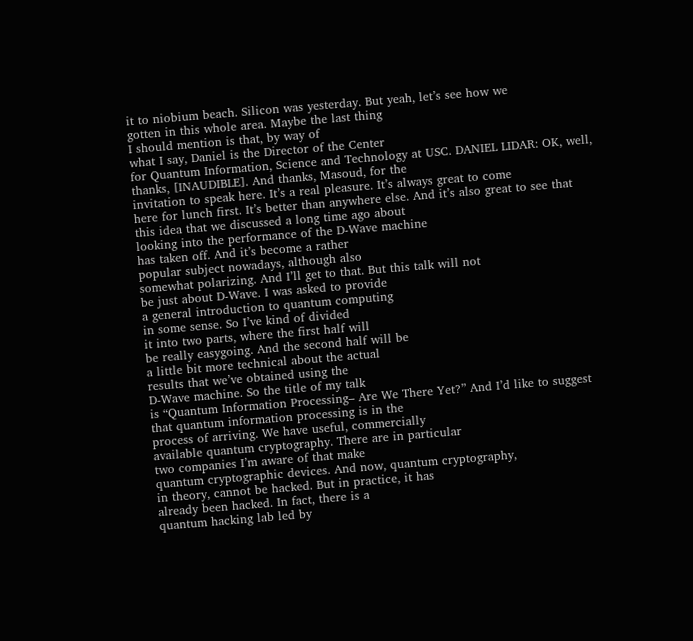it to niobium beach. Silicon was yesterday. But yeah, let’s see how we
gotten in this whole area. Maybe the last thing
I should mention is that, by way of
what I say, Daniel is the Director of the Center
for Quantum Information, Science and Technology at USC. DANIEL LIDAR: OK, well,
thanks, [INAUDIBLE]. And thanks, Masoud, for the
invitation to speak here. It’s a real pleasure. It’s always great to come
here for lunch first. It’s better than anywhere else. And it’s also great to see that
this idea that we discussed a long time ago about
looking into the performance of the D-Wave machine
has taken off. And it’s become a rather
popular subject nowadays, although also
somewhat polarizing. And I’ll get to that. But this talk will not
be just about D-Wave. I was asked to provide
a general introduction to quantum computing
in some sense. So I’ve kind of divided
it into two parts, where the first half will
be really easygoing. And the second half will be
a little bit more technical about the actual
results that we’ve obtained using the
D-Wave machine. So the title of my talk
is “Quantum Information Processing– Are We There Yet?” And I’d like to suggest
that quantum information processing is in the
process of arriving. We have useful, commercially
available quantum cryptography. There are in particular
two companies I’m aware of that make
quantum cryptographic devices. And now, quantum cryptography,
in theory, cannot be hacked. But in practice, it has
already been hacked. In fact, there is a
quantum hacking lab led by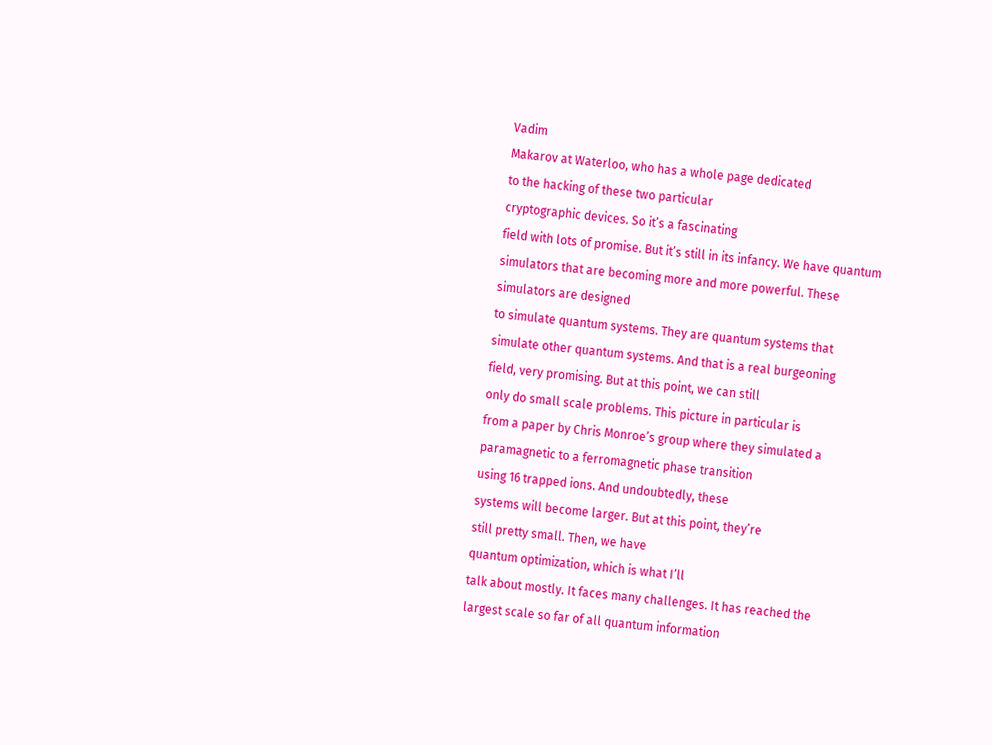Vadim
Makarov at Waterloo, who has a whole page dedicated
to the hacking of these two particular
cryptographic devices. So it’s a fascinating
field with lots of promise. But it’s still in its infancy. We have quantum
simulators that are becoming more and more powerful. These simulators are designed
to simulate quantum systems. They are quantum systems that
simulate other quantum systems. And that is a real burgeoning
field, very promising. But at this point, we can still
only do small scale problems. This picture in particular is
from a paper by Chris Monroe’s group where they simulated a
paramagnetic to a ferromagnetic phase transition
using 16 trapped ions. And undoubtedly, these
systems will become larger. But at this point, they’re
still pretty small. Then, we have
quantum optimization, which is what I’ll
talk about mostly. It faces many challenges. It has reached the
largest scale so far of all quantum information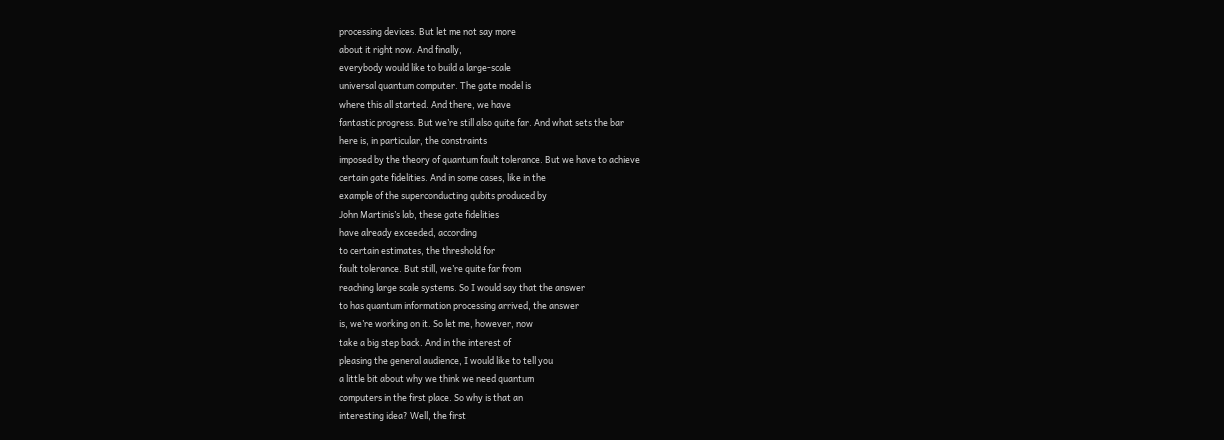processing devices. But let me not say more
about it right now. And finally,
everybody would like to build a large-scale
universal quantum computer. The gate model is
where this all started. And there, we have
fantastic progress. But we’re still also quite far. And what sets the bar
here is, in particular, the constraints
imposed by the theory of quantum fault tolerance. But we have to achieve
certain gate fidelities. And in some cases, like in the
example of the superconducting qubits produced by
John Martinis’s lab, these gate fidelities
have already exceeded, according
to certain estimates, the threshold for
fault tolerance. But still, we’re quite far from
reaching large scale systems. So I would say that the answer
to has quantum information processing arrived, the answer
is, we’re working on it. So let me, however, now
take a big step back. And in the interest of
pleasing the general audience, I would like to tell you
a little bit about why we think we need quantum
computers in the first place. So why is that an
interesting idea? Well, the first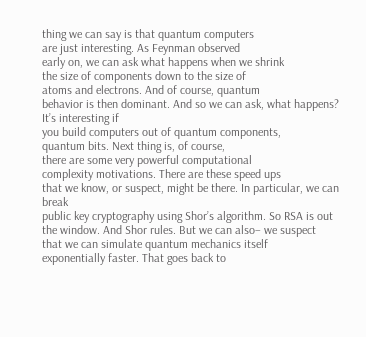thing we can say is that quantum computers
are just interesting. As Feynman observed
early on, we can ask what happens when we shrink
the size of components down to the size of
atoms and electrons. And of course, quantum
behavior is then dominant. And so we can ask, what happens? It’s interesting if
you build computers out of quantum components,
quantum bits. Next thing is, of course,
there are some very powerful computational
complexity motivations. There are these speed ups
that we know, or suspect, might be there. In particular, we can break
public key cryptography using Shor’s algorithm. So RSA is out the window. And Shor rules. But we can also– we suspect
that we can simulate quantum mechanics itself
exponentially faster. That goes back to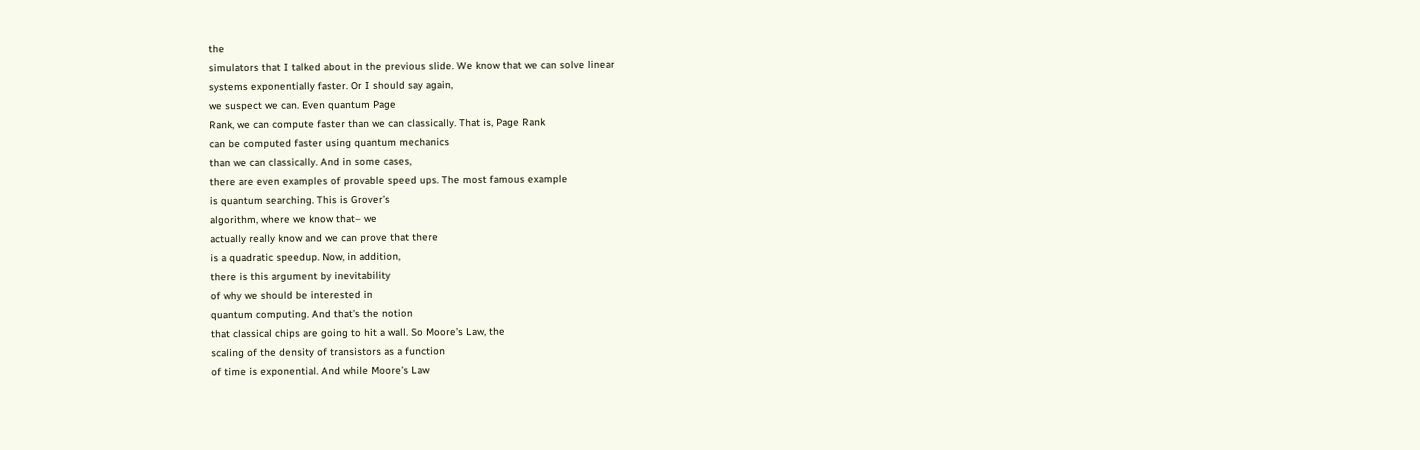the
simulators that I talked about in the previous slide. We know that we can solve linear
systems exponentially faster. Or I should say again,
we suspect we can. Even quantum Page
Rank, we can compute faster than we can classically. That is, Page Rank
can be computed faster using quantum mechanics
than we can classically. And in some cases,
there are even examples of provable speed ups. The most famous example
is quantum searching. This is Grover’s
algorithm, where we know that– we
actually really know and we can prove that there
is a quadratic speedup. Now, in addition,
there is this argument by inevitability
of why we should be interested in
quantum computing. And that’s the notion
that classical chips are going to hit a wall. So Moore’s Law, the
scaling of the density of transistors as a function
of time is exponential. And while Moore’s Law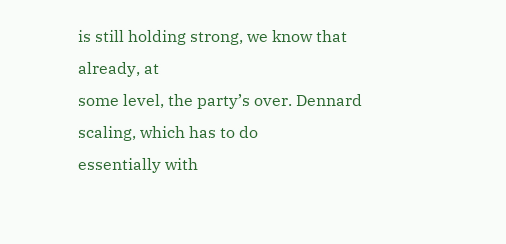is still holding strong, we know that already, at
some level, the party’s over. Dennard scaling, which has to do
essentially with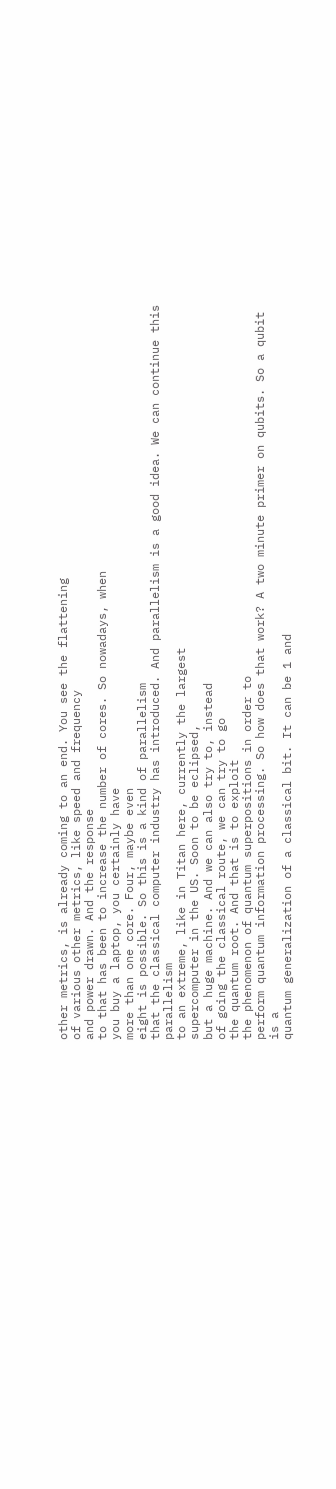other metrics, is already coming to an end. You see the flattening
of various other metrics, like speed and frequency
and power drawn. And the response
to that has been to increase the number of cores. So nowadays, when
you buy a laptop, you certainly have
more than one core. Four, maybe even
eight is possible. So this is a kind of parallelism
that the classical computer industry has introduced. And parallelism is a good idea. We can continue this parallelism
to an extreme, like in Titan here, currently the largest
supercomputer in the US. Soon to be eclipsed,
but a huge machine. And we can also try to, instead
of going the classical route, we can try to go
the quantum root. And that is to exploit
the phenomenon of quantum superpositions in order to
perform quantum information processing. So how does that work? A two minute primer on qubits. So a qubit is a
quantum generalization of a classical bit. It can be 1 and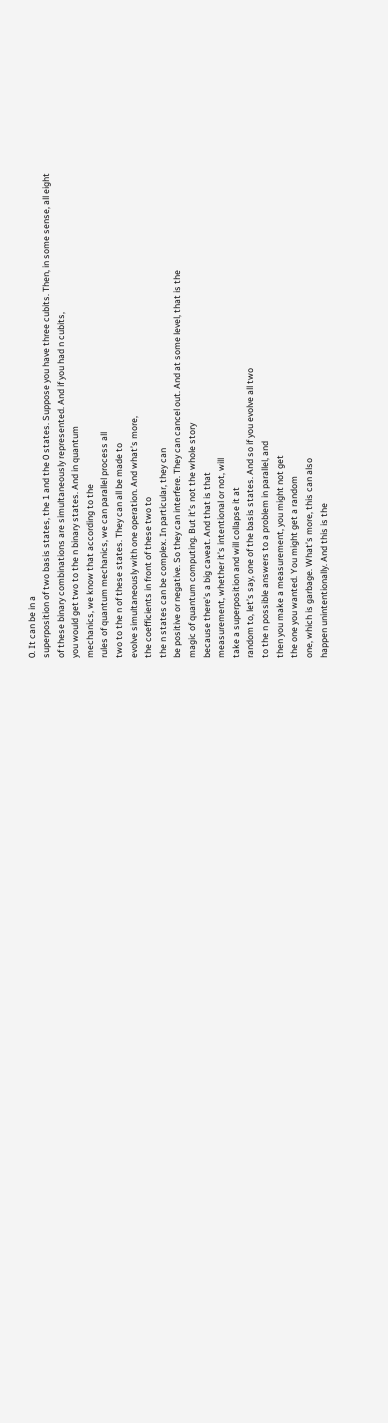0. It can be in a
superposition of two basis states, the 1 and the 0 states. Suppose you have three cubits. Then, in some sense, all eight
of these binary combinations are simultaneously represented. And if you had n cubits,
you would get two to the n binary states. And in quantum
mechanics, we know that according to the
rules of quantum mechanics, we can parallel process all
two to the n of these states. They can all be made to
evolve simultaneously with one operation. And what’s more,
the coefficients in front of these two to
the n states can be complex. In particular, they can
be positive or negative. So they can interfere. They can cancel out. And at some level, that is the
magic of quantum computing. But it’s not the whole story
because there’s a big caveat. And that is that
measurement, whether it’s intentional or not, will
take a superposition and will collapse it at
random to, let’s say, one of the basis states. And so if you evolve all two
to the n possible answers to a problem in parallel, and
then you make a measurement, you might not get
the one you wanted. You might get a random
one, which is garbage. What’s more, this can also
happen unintentionally. And this is the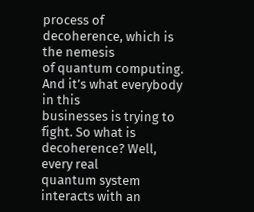process of decoherence, which is the nemesis
of quantum computing. And it’s what everybody in this
businesses is trying to fight. So what is decoherence? Well, every real
quantum system interacts with an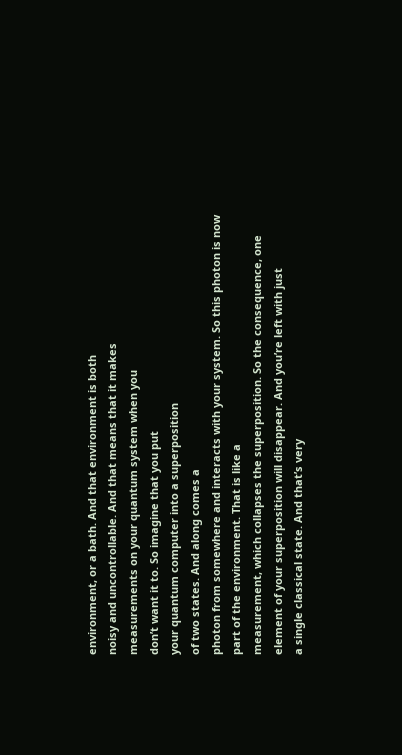environment, or a bath. And that environment is both
noisy and uncontrollable. And that means that it makes
measurements on your quantum system when you
don’t want it to. So imagine that you put
your quantum computer into a superposition
of two states. And along comes a
photon from somewhere and interacts with your system. So this photon is now
part of the environment. That is like a
measurement, which collapses the superposition. So the consequence, one
element of your superposition will disappear. And you’re left with just
a single classical state. And that’s very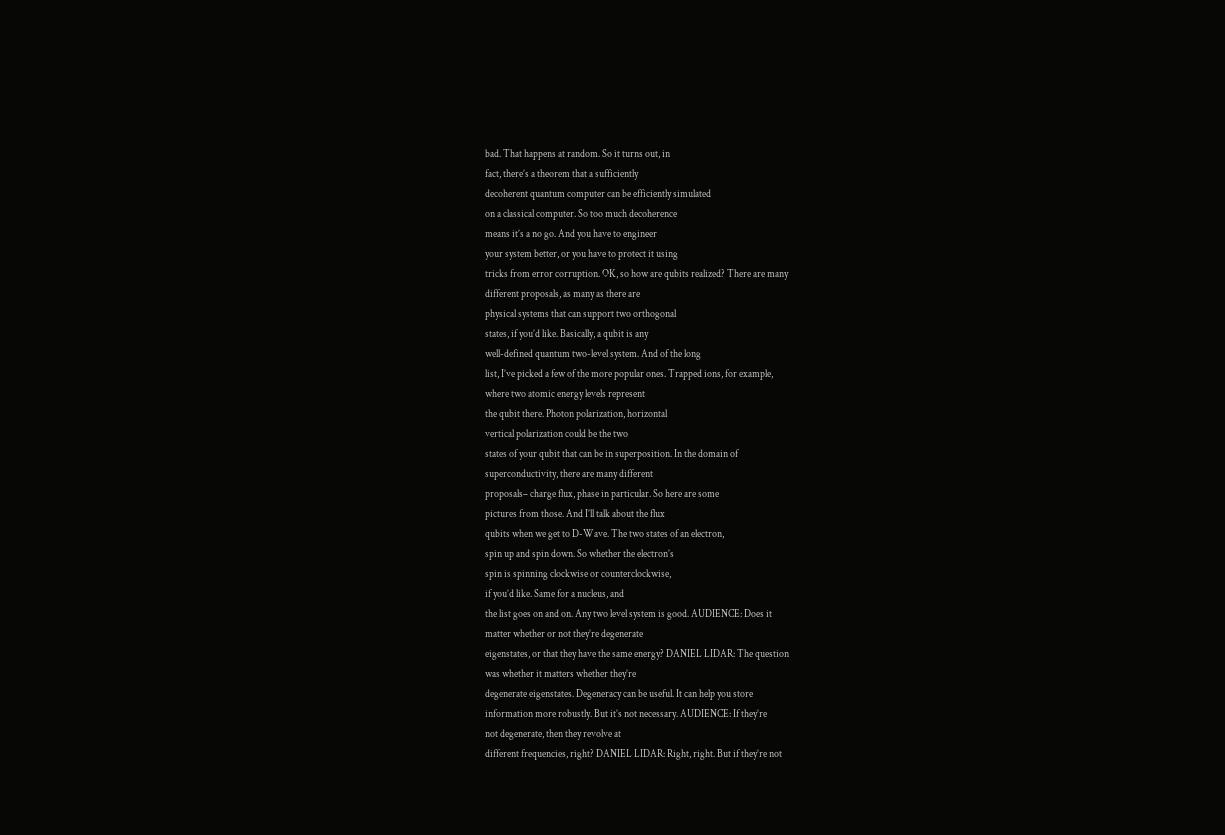bad. That happens at random. So it turns out, in
fact, there’s a theorem that a sufficiently
decoherent quantum computer can be efficiently simulated
on a classical computer. So too much decoherence
means it’s a no go. And you have to engineer
your system better, or you have to protect it using
tricks from error corruption. OK, so how are qubits realized? There are many
different proposals, as many as there are
physical systems that can support two orthogonal
states, if you’d like. Basically, a qubit is any
well-defined quantum two-level system. And of the long
list, I’ve picked a few of the more popular ones. Trapped ions, for example,
where two atomic energy levels represent
the qubit there. Photon polarization, horizontal
vertical polarization could be the two
states of your qubit that can be in superposition. In the domain of
superconductivity, there are many different
proposals– charge flux, phase in particular. So here are some
pictures from those. And I’ll talk about the flux
qubits when we get to D-Wave. The two states of an electron,
spin up and spin down. So whether the electron’s
spin is spinning clockwise or counterclockwise,
if you’d like. Same for a nucleus, and
the list goes on and on. Any two level system is good. AUDIENCE: Does it
matter whether or not they’re degenerate
eigenstates, or that they have the same energy? DANIEL LIDAR: The question
was whether it matters whether they’re
degenerate eigenstates. Degeneracy can be useful. It can help you store
information more robustly. But it’s not necessary. AUDIENCE: If they’re
not degenerate, then they revolve at
different frequencies, right? DANIEL LIDAR: Right, right. But if they’re not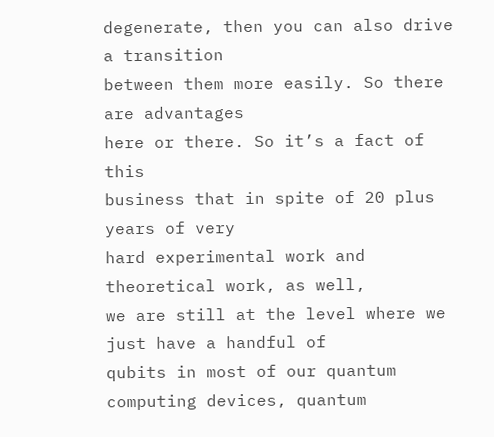degenerate, then you can also drive a transition
between them more easily. So there are advantages
here or there. So it’s a fact of this
business that in spite of 20 plus years of very
hard experimental work and theoretical work, as well,
we are still at the level where we just have a handful of
qubits in most of our quantum computing devices, quantum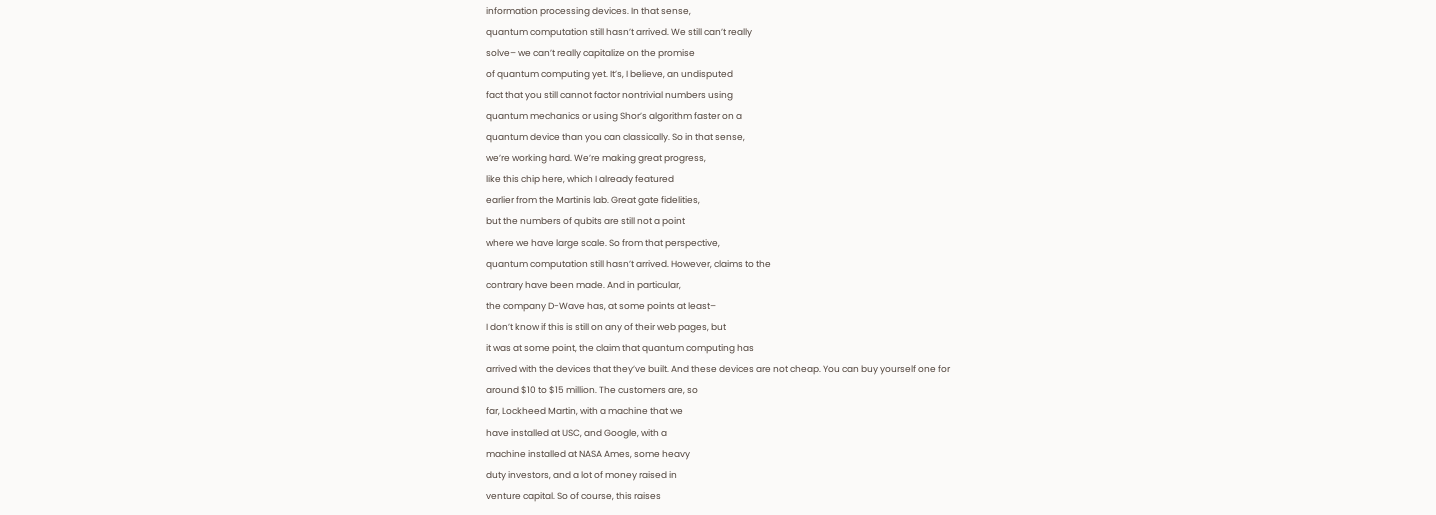information processing devices. In that sense,
quantum computation still hasn’t arrived. We still can’t really
solve– we can’t really capitalize on the promise
of quantum computing yet. It’s, I believe, an undisputed
fact that you still cannot factor nontrivial numbers using
quantum mechanics or using Shor’s algorithm faster on a
quantum device than you can classically. So in that sense,
we’re working hard. We’re making great progress,
like this chip here, which I already featured
earlier from the Martinis lab. Great gate fidelities,
but the numbers of qubits are still not a point
where we have large scale. So from that perspective,
quantum computation still hasn’t arrived. However, claims to the
contrary have been made. And in particular,
the company D-Wave has, at some points at least–
I don’t know if this is still on any of their web pages, but
it was at some point, the claim that quantum computing has
arrived with the devices that they’ve built. And these devices are not cheap. You can buy yourself one for
around $10 to $15 million. The customers are, so
far, Lockheed Martin, with a machine that we
have installed at USC, and Google, with a
machine installed at NASA Ames, some heavy
duty investors, and a lot of money raised in
venture capital. So of course, this raises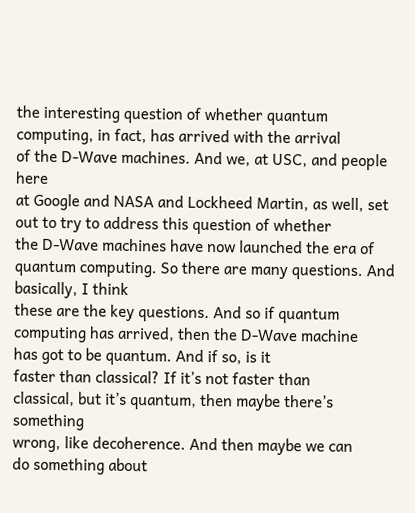the interesting question of whether quantum
computing, in fact, has arrived with the arrival
of the D-Wave machines. And we, at USC, and people here
at Google and NASA and Lockheed Martin, as well, set
out to try to address this question of whether
the D-Wave machines have now launched the era of
quantum computing. So there are many questions. And basically, I think
these are the key questions. And so if quantum
computing has arrived, then the D-Wave machine
has got to be quantum. And if so, is it
faster than classical? If it’s not faster than
classical, but it’s quantum, then maybe there’s something
wrong, like decoherence. And then maybe we can
do something about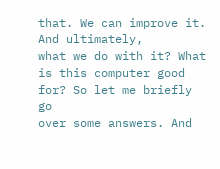that. We can improve it. And ultimately,
what we do with it? What is this computer good for? So let me briefly go
over some answers. And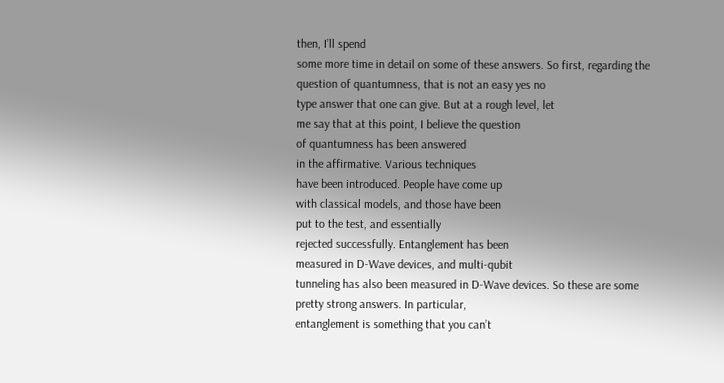then, I’ll spend
some more time in detail on some of these answers. So first, regarding the
question of quantumness, that is not an easy yes no
type answer that one can give. But at a rough level, let
me say that at this point, I believe the question
of quantumness has been answered
in the affirmative. Various techniques
have been introduced. People have come up
with classical models, and those have been
put to the test, and essentially
rejected successfully. Entanglement has been
measured in D-Wave devices, and multi-qubit
tunneling has also been measured in D-Wave devices. So these are some
pretty strong answers. In particular,
entanglement is something that you can’t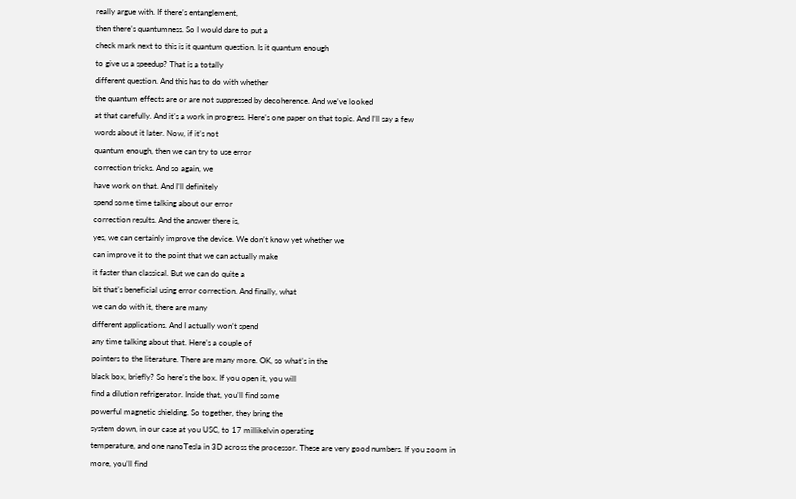really argue with. If there’s entanglement,
then there’s quantumness. So I would dare to put a
check mark next to this is it quantum question. Is it quantum enough
to give us a speedup? That is a totally
different question. And this has to do with whether
the quantum effects are or are not suppressed by decoherence. And we’ve looked
at that carefully. And it’s a work in progress. Here’s one paper on that topic. And I’ll say a few
words about it later. Now, if it’s not
quantum enough, then we can try to use error
correction tricks. And so again, we
have work on that. And I’ll definitely
spend some time talking about our error
correction results. And the answer there is,
yes, we can certainly improve the device. We don’t know yet whether we
can improve it to the point that we can actually make
it faster than classical. But we can do quite a
bit that’s beneficial using error correction. And finally, what
we can do with it, there are many
different applications. And I actually won’t spend
any time talking about that. Here’s a couple of
pointers to the literature. There are many more. OK, so what’s in the
black box, briefly? So here’s the box. If you open it, you will
find a dilution refrigerator. Inside that, you’ll find some
powerful magnetic shielding. So together, they bring the
system down, in our case at you USC, to 17 millikelvin operating
temperature, and one nanoTesla in 3D across the processor. These are very good numbers. If you zoom in more, you’ll find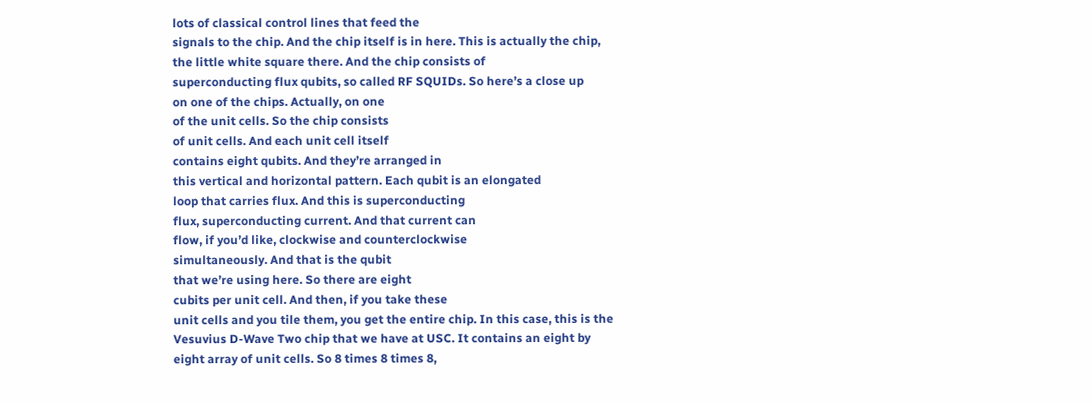lots of classical control lines that feed the
signals to the chip. And the chip itself is in here. This is actually the chip,
the little white square there. And the chip consists of
superconducting flux qubits, so called RF SQUIDs. So here’s a close up
on one of the chips. Actually, on one
of the unit cells. So the chip consists
of unit cells. And each unit cell itself
contains eight qubits. And they’re arranged in
this vertical and horizontal pattern. Each qubit is an elongated
loop that carries flux. And this is superconducting
flux, superconducting current. And that current can
flow, if you’d like, clockwise and counterclockwise
simultaneously. And that is the qubit
that we’re using here. So there are eight
cubits per unit cell. And then, if you take these
unit cells and you tile them, you get the entire chip. In this case, this is the
Vesuvius D-Wave Two chip that we have at USC. It contains an eight by
eight array of unit cells. So 8 times 8 times 8,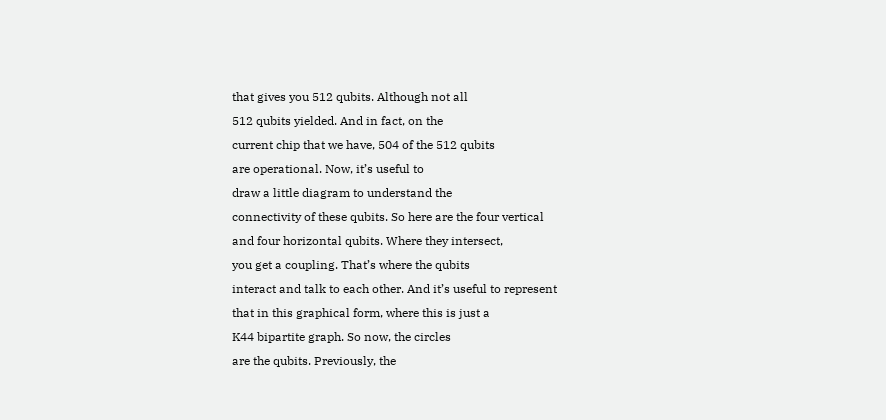that gives you 512 qubits. Although not all
512 qubits yielded. And in fact, on the
current chip that we have, 504 of the 512 qubits
are operational. Now, it’s useful to
draw a little diagram to understand the
connectivity of these qubits. So here are the four vertical
and four horizontal qubits. Where they intersect,
you get a coupling. That’s where the qubits
interact and talk to each other. And it’s useful to represent
that in this graphical form, where this is just a
K44 bipartite graph. So now, the circles
are the qubits. Previously, the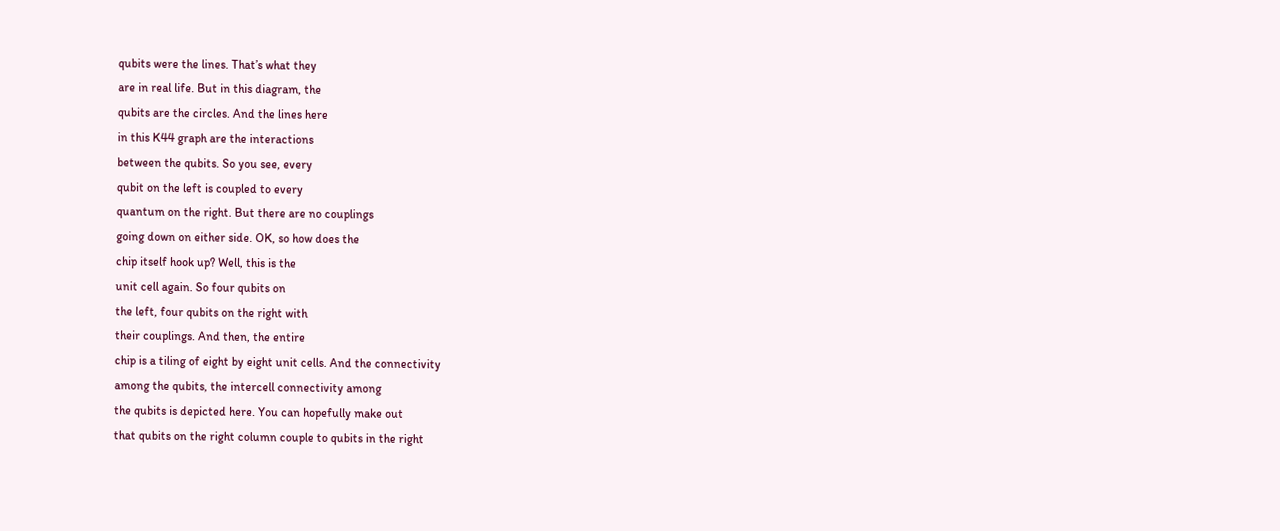qubits were the lines. That’s what they
are in real life. But in this diagram, the
qubits are the circles. And the lines here
in this K44 graph are the interactions
between the qubits. So you see, every
qubit on the left is coupled to every
quantum on the right. But there are no couplings
going down on either side. OK, so how does the
chip itself hook up? Well, this is the
unit cell again. So four qubits on
the left, four qubits on the right with
their couplings. And then, the entire
chip is a tiling of eight by eight unit cells. And the connectivity
among the qubits, the intercell connectivity among
the qubits is depicted here. You can hopefully make out
that qubits on the right column couple to qubits in the right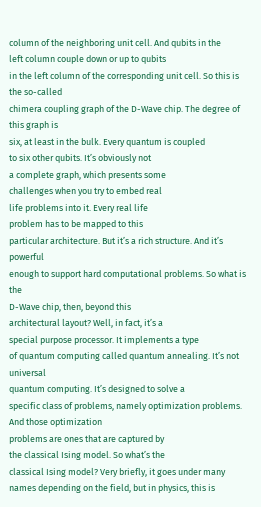column of the neighboring unit cell. And qubits in the
left column couple down or up to qubits
in the left column of the corresponding unit cell. So this is the so-called
chimera coupling graph of the D-Wave chip. The degree of this graph is
six, at least in the bulk. Every quantum is coupled
to six other qubits. It’s obviously not
a complete graph, which presents some
challenges when you try to embed real
life problems into it. Every real life
problem has to be mapped to this
particular architecture. But it’s a rich structure. And it’s powerful
enough to support hard computational problems. So what is the
D-Wave chip, then, beyond this
architectural layout? Well, in fact, it’s a
special purpose processor. It implements a type
of quantum computing called quantum annealing. It’s not universal
quantum computing. It’s designed to solve a
specific class of problems, namely optimization problems. And those optimization
problems are ones that are captured by
the classical Ising model. So what’s the
classical Ising model? Very briefly, it goes under many
names depending on the field, but in physics, this is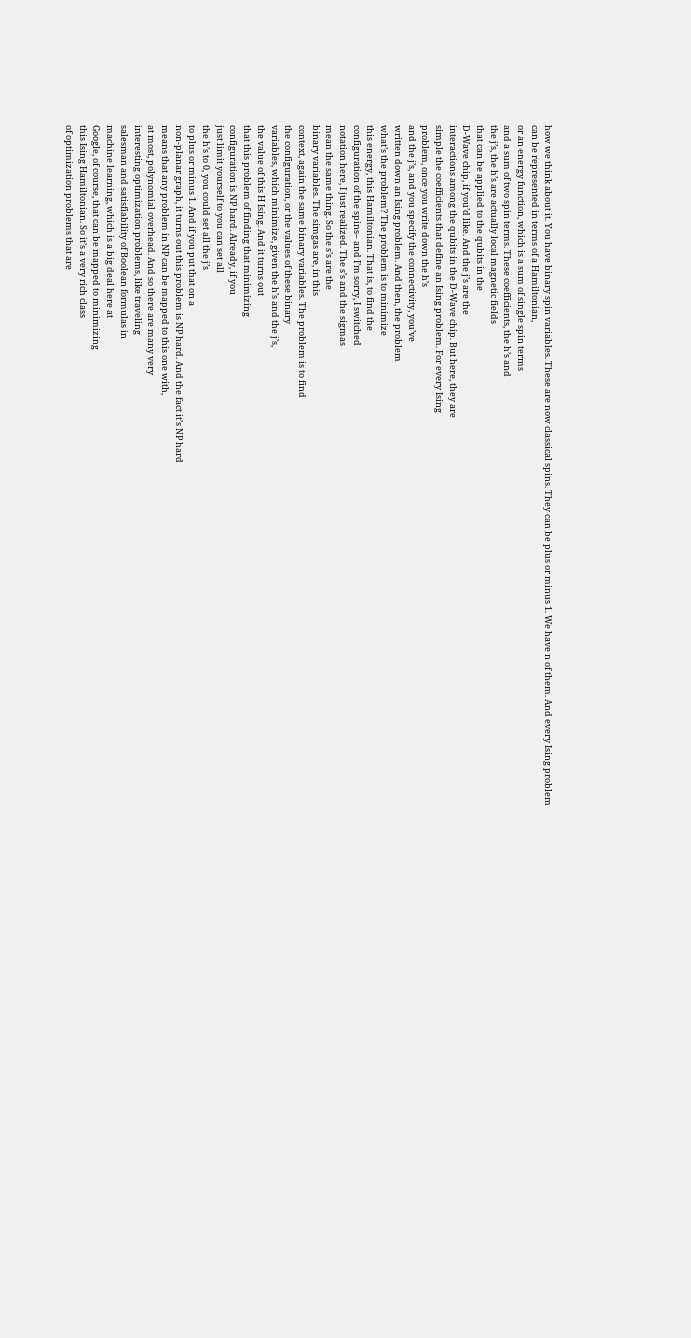how we think about it. You have binary spin variables. These are now classical spins. They can be plus or minus 1. We have n of them. And every Ising problem
can be represented in terms of a Hamiltonian,
or an energy function, which is a sum of single spin terms
and a sum of two spin terms. These coefficients, the h’s and
the j’s, the h’s are actually local magnetic fields
that can be applied to the qubits in the
D-Wave chip, if you’d like. And the j’s are the
interactions among the qubits in the D-Wave chip. But here, they are
simple the coefficients that define an Ising problem. For every Ising
problem, once you write down the h’s
and the j’s, and you specify the connectivity, you’ve
written down an Ising problem. And then, the problem
what’s the problem? The problem is to minimize
this energy, this Hamiltonian. That is, to find the
configuration of the spins– and I’m sorry, I switched
notation here, I just realized. The s’s and the sigmas
mean the same thing. So the s’s are the
binary variables. The simgas are, in this
context, again the same binary variables. The problem is to find
the configuration, or the values of these binary
variables, which minimize, given the h’s and the j’s,
the value of this H Ising. And it turns out
that this problem of finding that minimizing
configuration is NP hard. Already, if you
just limit yourself to you can set all
the h’s to 0, you could set all the j’s
to plus or minus 1. And if you put that on a
non-planar graph, it turns out this problem is NP hard. And the fact it’s NP hard
means that any problem in NP can be mapped to this one with,
at most, polynomial overhead. And so there are many very
interesting optimization problems, like traveling
salesman and satisfiability of Boolean formulas in
machine learning, which is a big deal here at
Google, of course, that can be mapped to minimizing
this Ising Hamiltonian. So it’s a very rich class
of optimization problems that are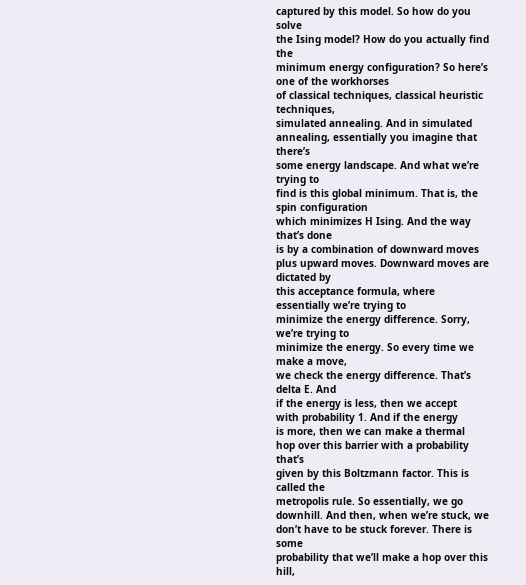captured by this model. So how do you solve
the Ising model? How do you actually find the
minimum energy configuration? So here’s one of the workhorses
of classical techniques, classical heuristic techniques,
simulated annealing. And in simulated
annealing, essentially you imagine that there’s
some energy landscape. And what we’re trying to
find is this global minimum. That is, the spin configuration
which minimizes H Ising. And the way that’s done
is by a combination of downward moves
plus upward moves. Downward moves are dictated by
this acceptance formula, where essentially we’re trying to
minimize the energy difference. Sorry, we’re trying to
minimize the energy. So every time we make a move,
we check the energy difference. That’s delta E. And
if the energy is less, then we accept
with probability 1. And if the energy
is more, then we can make a thermal
hop over this barrier with a probability that’s
given by this Boltzmann factor. This is called the
metropolis rule. So essentially, we go downhill. And then, when we’re stuck, we
don’t have to be stuck forever. There is some
probability that we’ll make a hop over this hill,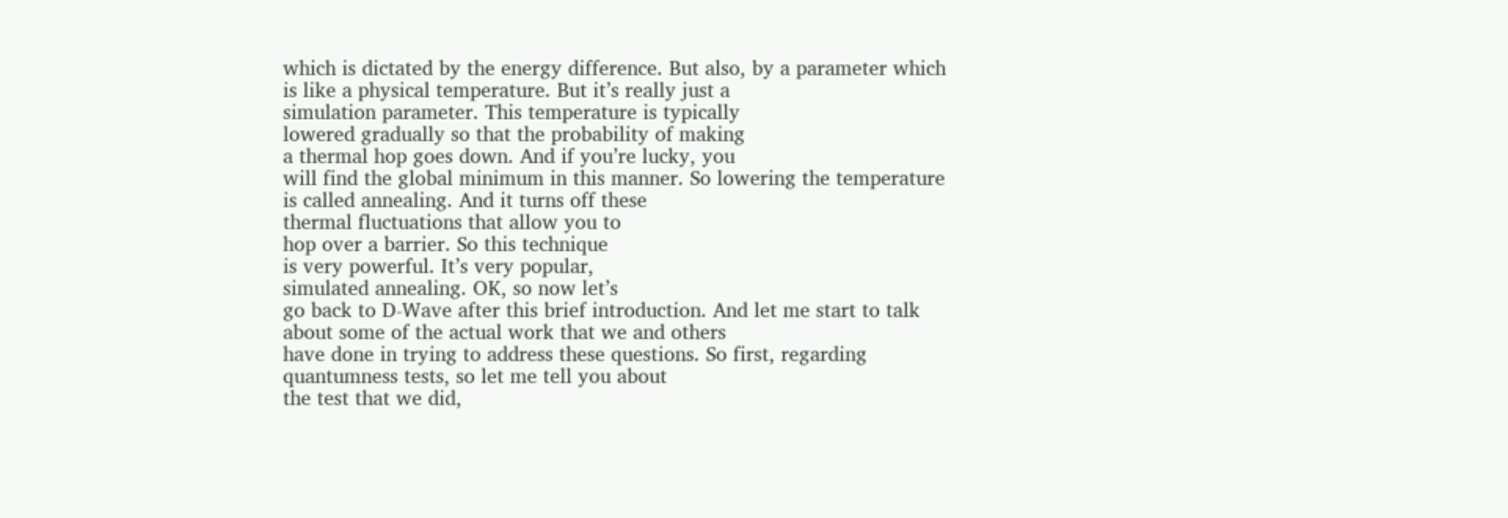which is dictated by the energy difference. But also, by a parameter which
is like a physical temperature. But it’s really just a
simulation parameter. This temperature is typically
lowered gradually so that the probability of making
a thermal hop goes down. And if you’re lucky, you
will find the global minimum in this manner. So lowering the temperature
is called annealing. And it turns off these
thermal fluctuations that allow you to
hop over a barrier. So this technique
is very powerful. It’s very popular,
simulated annealing. OK, so now let’s
go back to D-Wave after this brief introduction. And let me start to talk
about some of the actual work that we and others
have done in trying to address these questions. So first, regarding
quantumness tests, so let me tell you about
the test that we did,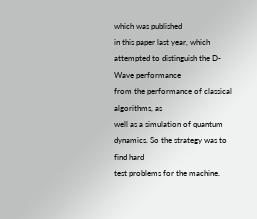which was published
in this paper last year, which
attempted to distinguish the D-Wave performance
from the performance of classical algorithms, as
well as a simulation of quantum dynamics. So the strategy was to find hard
test problems for the machine.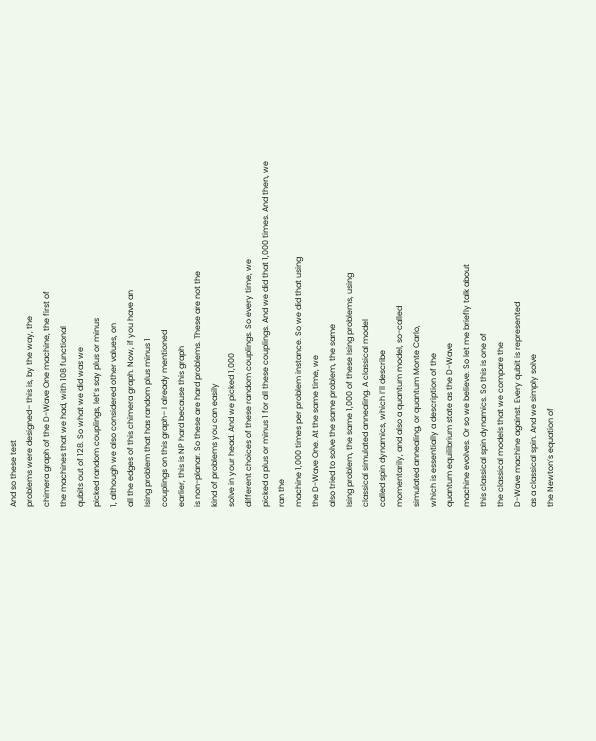And so these test
problems were designed– this is, by the way, the
chimera graph of the D-Wave One machine, the first of
the machines that we had, with 108 functional
qubits out of 128. So what we did was we
picked random couplings, let’s say plus or minus
1, although we also considered other values, on
all the edges of this chimera graph. Now, if you have an
Ising problem that has random plus minus 1
couplings on this graph– I already mentioned
earlier, this is NP hard because this graph
is non-planar. So these are hard problems. These are not the
kind of problems you can easily
solve in your head. And we picked 1,000
different choices of these random couplings. So every time, we
picked a plus or minus 1 for all these couplings. And we did that 1,000 times. And then, we ran the
machine 1,000 times per problem instance. So we did that using
the D-Wave One. At the same time, we
also tried to solve the same problem, the same
Ising problem, the same 1,000 of these Ising problems, using
classical simulated annealing. A classical model
called spin dynamics, which I’ll describe
momentarily, and also a quantum model, so-called
simulated annealing, or quantum Monte Carlo,
which is essentially a description of the
quantum equilibrium state as the D-Wave
machine evolves. Or so we believe. So let me briefly talk about
this classical spin dynamics. So this is one of
the classical models that we compare the
D-Wave machine against. Every qubit is represented
as a classical spin. And we simply solve
the Newton’s equation of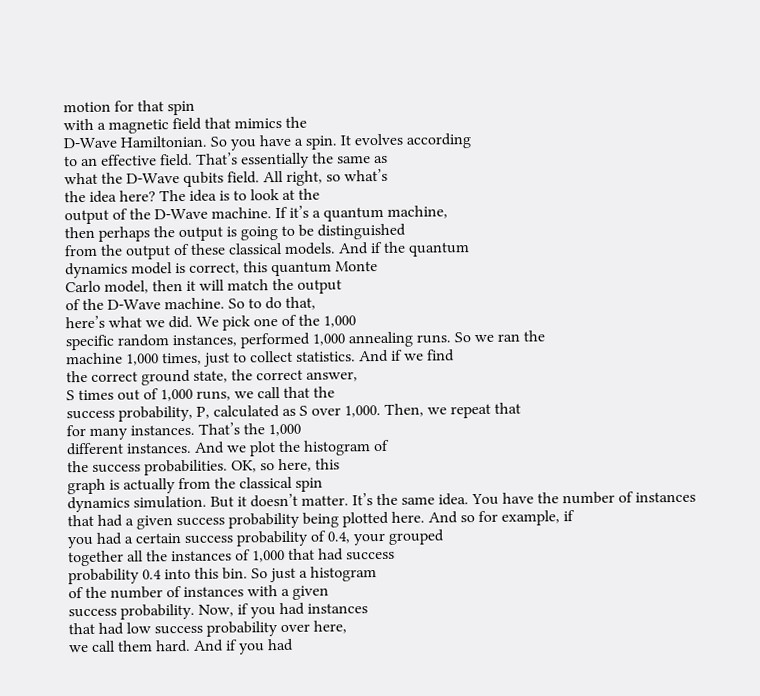motion for that spin
with a magnetic field that mimics the
D-Wave Hamiltonian. So you have a spin. It evolves according
to an effective field. That’s essentially the same as
what the D-Wave qubits field. All right, so what’s
the idea here? The idea is to look at the
output of the D-Wave machine. If it’s a quantum machine,
then perhaps the output is going to be distinguished
from the output of these classical models. And if the quantum
dynamics model is correct, this quantum Monte
Carlo model, then it will match the output
of the D-Wave machine. So to do that,
here’s what we did. We pick one of the 1,000
specific random instances, performed 1,000 annealing runs. So we ran the
machine 1,000 times, just to collect statistics. And if we find
the correct ground state, the correct answer,
S times out of 1,000 runs, we call that the
success probability, P, calculated as S over 1,000. Then, we repeat that
for many instances. That’s the 1,000
different instances. And we plot the histogram of
the success probabilities. OK, so here, this
graph is actually from the classical spin
dynamics simulation. But it doesn’t matter. It’s the same idea. You have the number of instances
that had a given success probability being plotted here. And so for example, if
you had a certain success probability of 0.4, your grouped
together all the instances of 1,000 that had success
probability 0.4 into this bin. So just a histogram
of the number of instances with a given
success probability. Now, if you had instances
that had low success probability over here,
we call them hard. And if you had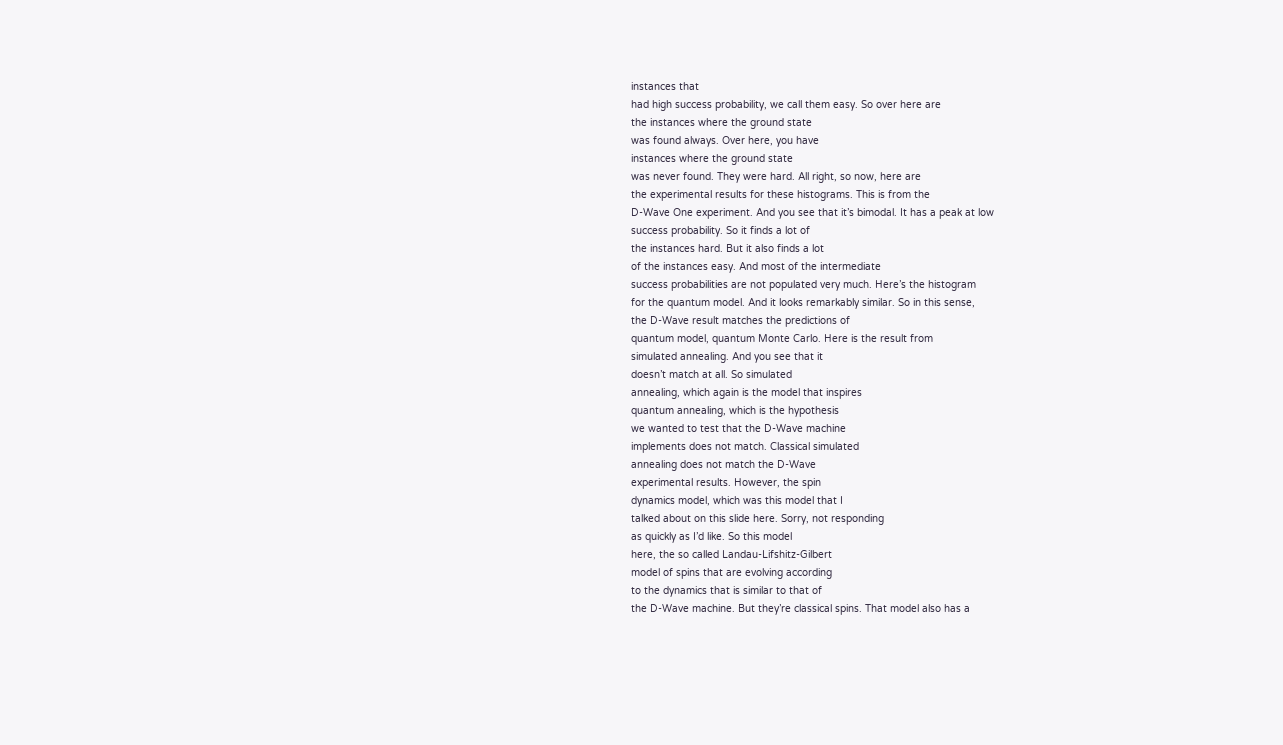instances that
had high success probability, we call them easy. So over here are
the instances where the ground state
was found always. Over here, you have
instances where the ground state
was never found. They were hard. All right, so now, here are
the experimental results for these histograms. This is from the
D-Wave One experiment. And you see that it’s bimodal. It has a peak at low
success probability. So it finds a lot of
the instances hard. But it also finds a lot
of the instances easy. And most of the intermediate
success probabilities are not populated very much. Here’s the histogram
for the quantum model. And it looks remarkably similar. So in this sense,
the D-Wave result matches the predictions of
quantum model, quantum Monte Carlo. Here is the result from
simulated annealing. And you see that it
doesn’t match at all. So simulated
annealing, which again is the model that inspires
quantum annealing, which is the hypothesis
we wanted to test that the D-Wave machine
implements does not match. Classical simulated
annealing does not match the D-Wave
experimental results. However, the spin
dynamics model, which was this model that I
talked about on this slide here. Sorry, not responding
as quickly as I’d like. So this model
here, the so called Landau-Lifshitz-Gilbert
model of spins that are evolving according
to the dynamics that is similar to that of
the D-Wave machine. But they’re classical spins. That model also has a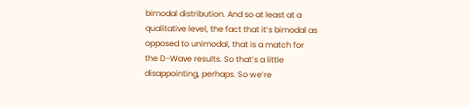bimodal distribution. And so at least at a
qualitative level, the fact that it’s bimodal as
opposed to unimodal, that is a match for
the D-Wave results. So that’s a little
disappointing, perhaps. So we’re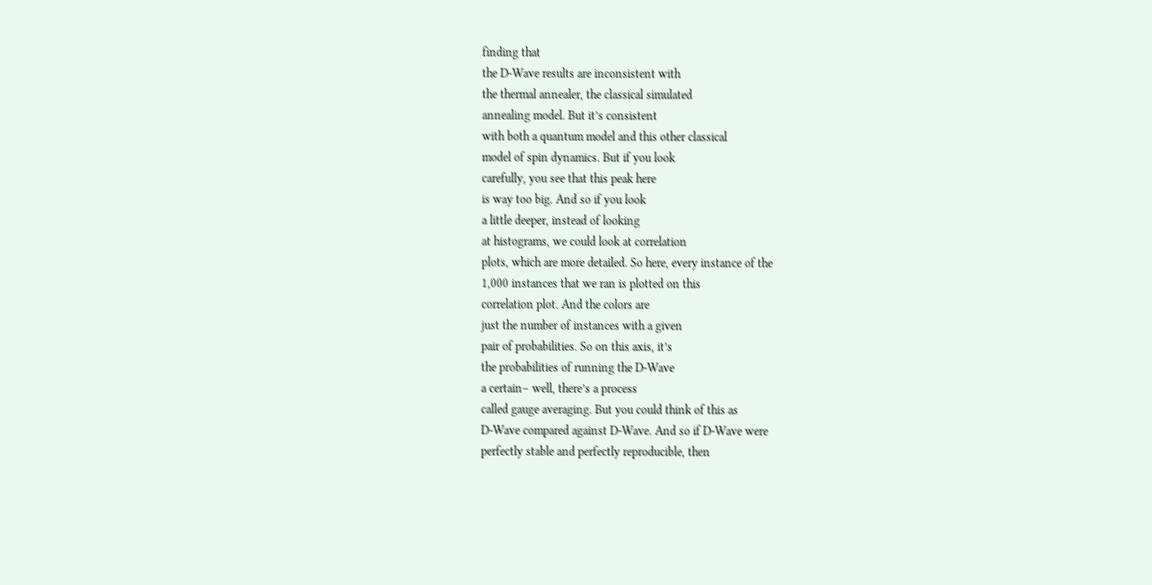finding that
the D-Wave results are inconsistent with
the thermal annealer, the classical simulated
annealing model. But it’s consistent
with both a quantum model and this other classical
model of spin dynamics. But if you look
carefully, you see that this peak here
is way too big. And so if you look
a little deeper, instead of looking
at histograms, we could look at correlation
plots, which are more detailed. So here, every instance of the
1,000 instances that we ran is plotted on this
correlation plot. And the colors are
just the number of instances with a given
pair of probabilities. So on this axis, it’s
the probabilities of running the D-Wave
a certain– well, there’s a process
called gauge averaging. But you could think of this as
D-Wave compared against D-Wave. And so if D-Wave were
perfectly stable and perfectly reproducible, then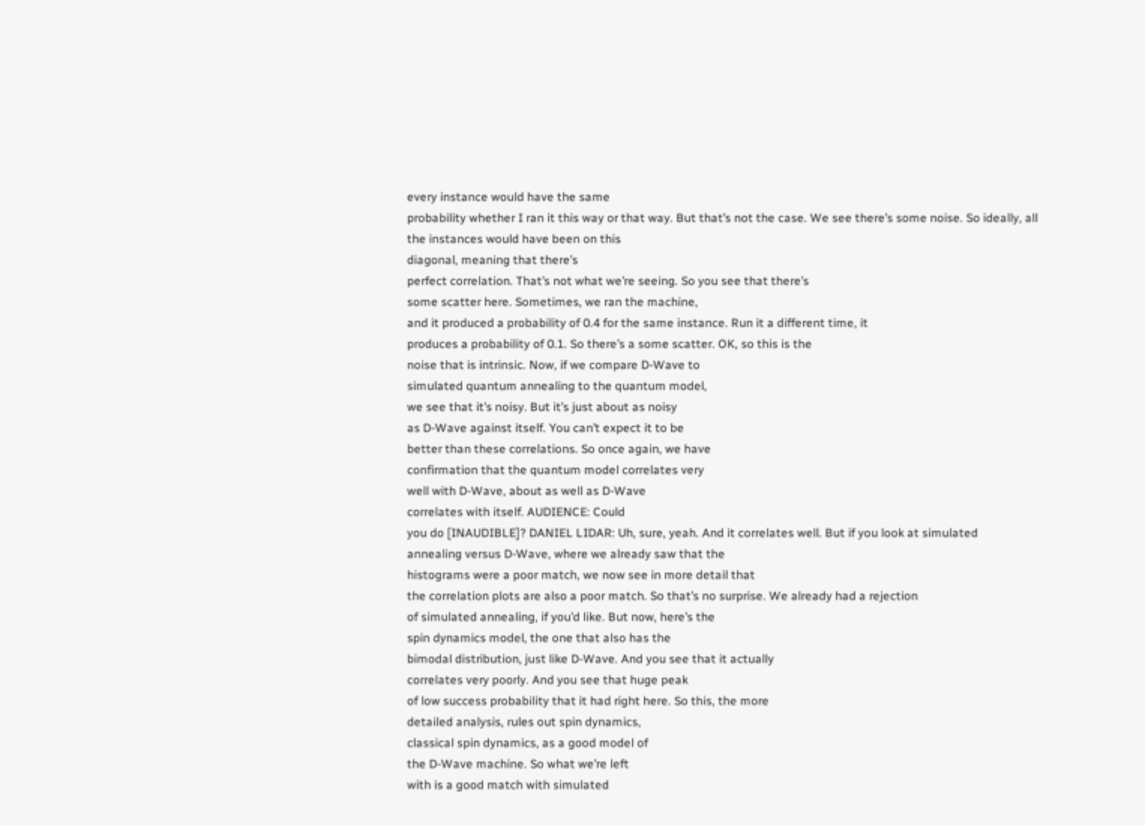every instance would have the same
probability whether I ran it this way or that way. But that’s not the case. We see there’s some noise. So ideally, all
the instances would have been on this
diagonal, meaning that there’s
perfect correlation. That’s not what we’re seeing. So you see that there’s
some scatter here. Sometimes, we ran the machine,
and it produced a probability of 0.4 for the same instance. Run it a different time, it
produces a probability of 0.1. So there’s a some scatter. OK, so this is the
noise that is intrinsic. Now, if we compare D-Wave to
simulated quantum annealing to the quantum model,
we see that it’s noisy. But it’s just about as noisy
as D-Wave against itself. You can’t expect it to be
better than these correlations. So once again, we have
confirmation that the quantum model correlates very
well with D-Wave, about as well as D-Wave
correlates with itself. AUDIENCE: Could
you do [INAUDIBLE]? DANIEL LIDAR: Uh, sure, yeah. And it correlates well. But if you look at simulated
annealing versus D-Wave, where we already saw that the
histograms were a poor match, we now see in more detail that
the correlation plots are also a poor match. So that’s no surprise. We already had a rejection
of simulated annealing, if you’d like. But now, here’s the
spin dynamics model, the one that also has the
bimodal distribution, just like D-Wave. And you see that it actually
correlates very poorly. And you see that huge peak
of low success probability that it had right here. So this, the more
detailed analysis, rules out spin dynamics,
classical spin dynamics, as a good model of
the D-Wave machine. So what we’re left
with is a good match with simulated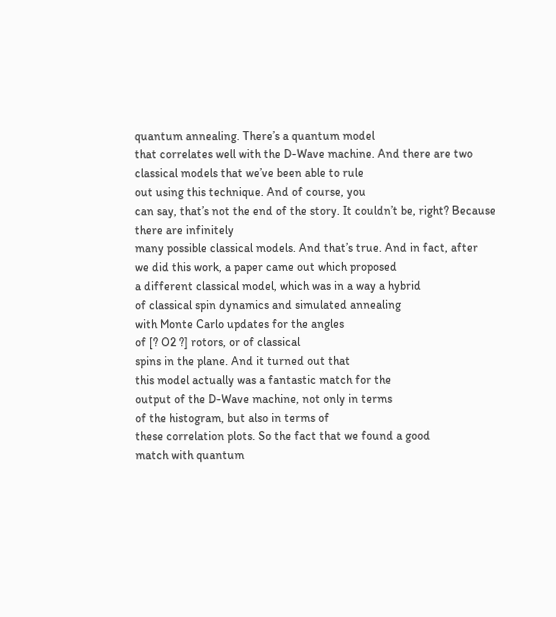quantum annealing. There’s a quantum model
that correlates well with the D-Wave machine. And there are two
classical models that we’ve been able to rule
out using this technique. And of course, you
can say, that’s not the end of the story. It couldn’t be, right? Because there are infinitely
many possible classical models. And that’s true. And in fact, after
we did this work, a paper came out which proposed
a different classical model, which was in a way a hybrid
of classical spin dynamics and simulated annealing
with Monte Carlo updates for the angles
of [? O2 ?] rotors, or of classical
spins in the plane. And it turned out that
this model actually was a fantastic match for the
output of the D-Wave machine, not only in terms
of the histogram, but also in terms of
these correlation plots. So the fact that we found a good
match with quantum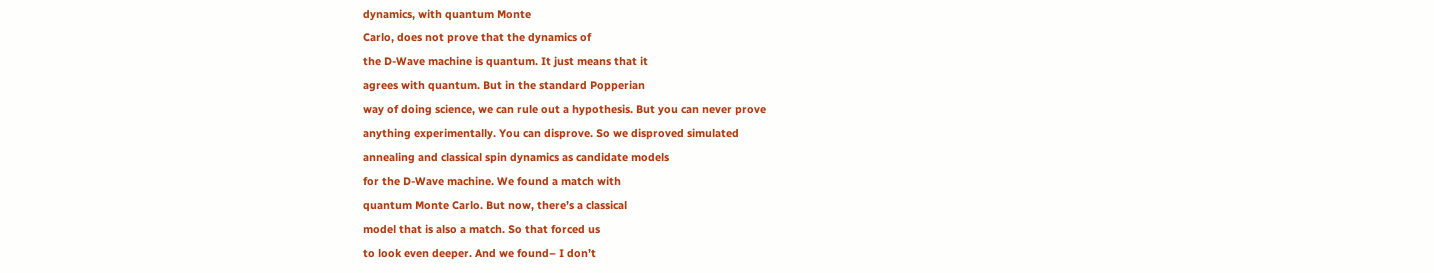dynamics, with quantum Monte
Carlo, does not prove that the dynamics of
the D-Wave machine is quantum. It just means that it
agrees with quantum. But in the standard Popperian
way of doing science, we can rule out a hypothesis. But you can never prove
anything experimentally. You can disprove. So we disproved simulated
annealing and classical spin dynamics as candidate models
for the D-Wave machine. We found a match with
quantum Monte Carlo. But now, there’s a classical
model that is also a match. So that forced us
to look even deeper. And we found– I don’t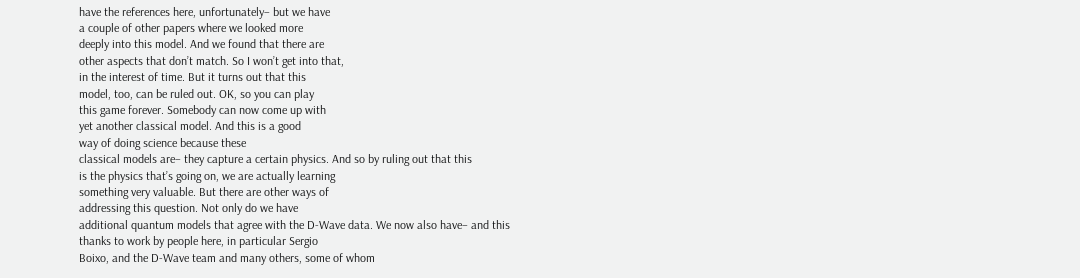have the references here, unfortunately– but we have
a couple of other papers where we looked more
deeply into this model. And we found that there are
other aspects that don’t match. So I won’t get into that,
in the interest of time. But it turns out that this
model, too, can be ruled out. OK, so you can play
this game forever. Somebody can now come up with
yet another classical model. And this is a good
way of doing science because these
classical models are– they capture a certain physics. And so by ruling out that this
is the physics that’s going on, we are actually learning
something very valuable. But there are other ways of
addressing this question. Not only do we have
additional quantum models that agree with the D-Wave data. We now also have– and this
thanks to work by people here, in particular Sergio
Boixo, and the D-Wave team and many others, some of whom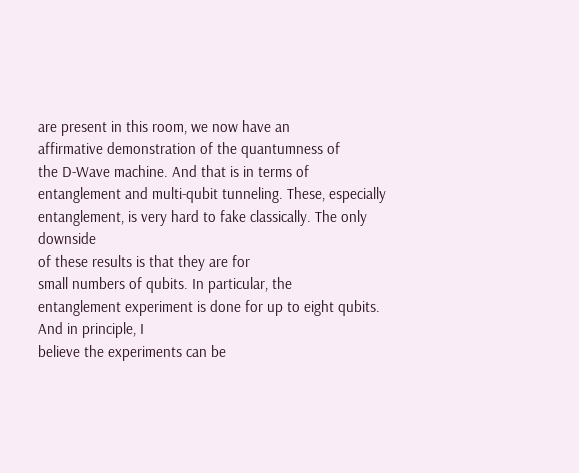are present in this room, we now have an
affirmative demonstration of the quantumness of
the D-Wave machine. And that is in terms of
entanglement and multi-qubit tunneling. These, especially
entanglement, is very hard to fake classically. The only downside
of these results is that they are for
small numbers of qubits. In particular, the
entanglement experiment is done for up to eight qubits. And in principle, I
believe the experiments can be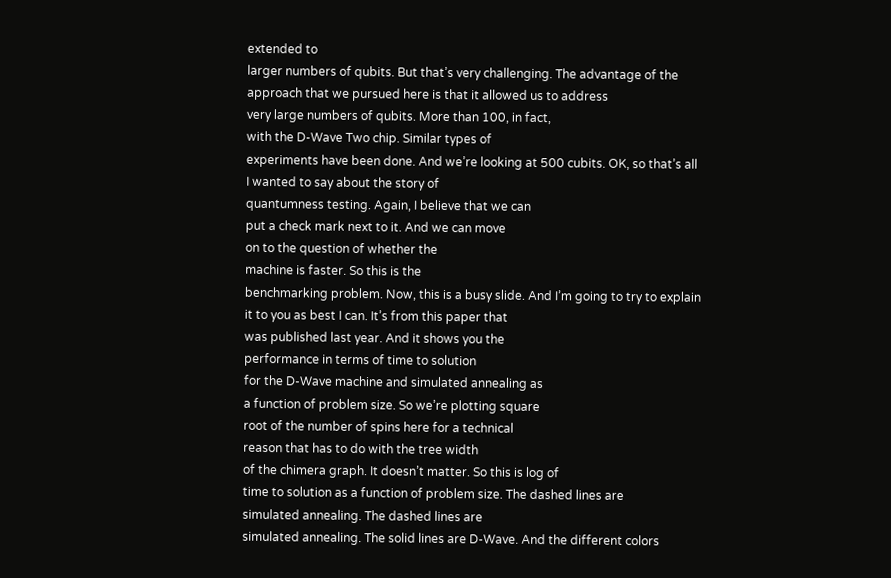extended to
larger numbers of qubits. But that’s very challenging. The advantage of the
approach that we pursued here is that it allowed us to address
very large numbers of qubits. More than 100, in fact,
with the D-Wave Two chip. Similar types of
experiments have been done. And we’re looking at 500 cubits. OK, so that’s all
I wanted to say about the story of
quantumness testing. Again, I believe that we can
put a check mark next to it. And we can move
on to the question of whether the
machine is faster. So this is the
benchmarking problem. Now, this is a busy slide. And I’m going to try to explain
it to you as best I can. It’s from this paper that
was published last year. And it shows you the
performance in terms of time to solution
for the D-Wave machine and simulated annealing as
a function of problem size. So we’re plotting square
root of the number of spins here for a technical
reason that has to do with the tree width
of the chimera graph. It doesn’t matter. So this is log of
time to solution as a function of problem size. The dashed lines are
simulated annealing. The dashed lines are
simulated annealing. The solid lines are D-Wave. And the different colors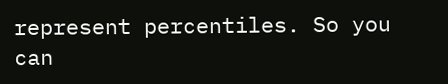represent percentiles. So you can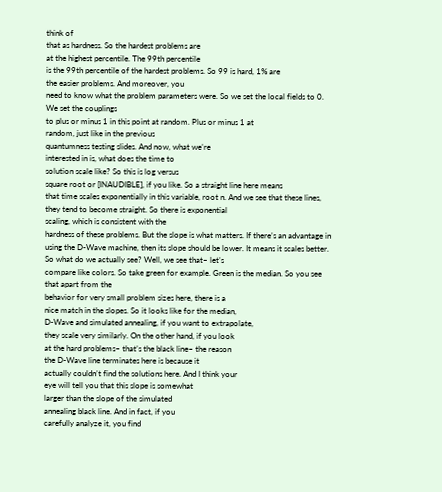think of
that as hardness. So the hardest problems are
at the highest percentile. The 99th percentile
is the 99th percentile of the hardest problems. So 99 is hard, 1% are
the easier problems. And moreover, you
need to know what the problem parameters were. So we set the local fields to 0. We set the couplings
to plus or minus 1 in this point at random. Plus or minus 1 at
random, just like in the previous
quantumness testing slides. And now, what we’re
interested in is, what does the time to
solution scale like? So this is log versus
square root or [INAUDIBLE], if you like. So a straight line here means
that time scales exponentially in this variable, root n. And we see that these lines,
they tend to become straight. So there is exponential
scaling, which is consistent with the
hardness of these problems. But the slope is what matters. If there’s an advantage in
using the D-Wave machine, then its slope should be lower. It means it scales better. So what do we actually see? Well, we see that– let’s
compare like colors. So take green for example. Green is the median. So you see that apart from the
behavior for very small problem sizes here, there is a
nice match in the slopes. So it looks like for the median,
D-Wave and simulated annealing, if you want to extrapolate,
they scale very similarly. On the other hand, if you look
at the hard problems– that’s the black line– the reason
the D-Wave line terminates here is because it
actually couldn’t find the solutions here. And I think your
eye will tell you that this slope is somewhat
larger than the slope of the simulated
annealing black line. And in fact, if you
carefully analyze it, you find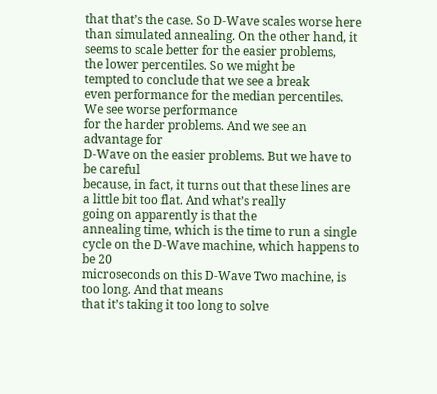that that’s the case. So D-Wave scales worse here
than simulated annealing. On the other hand, it
seems to scale better for the easier problems,
the lower percentiles. So we might be
tempted to conclude that we see a break
even performance for the median percentiles. We see worse performance
for the harder problems. And we see an advantage for
D-Wave on the easier problems. But we have to be careful
because, in fact, it turns out that these lines are
a little bit too flat. And what’s really
going on apparently is that the
annealing time, which is the time to run a single
cycle on the D-Wave machine, which happens to be 20
microseconds on this D-Wave Two machine, is too long. And that means
that it’s taking it too long to solve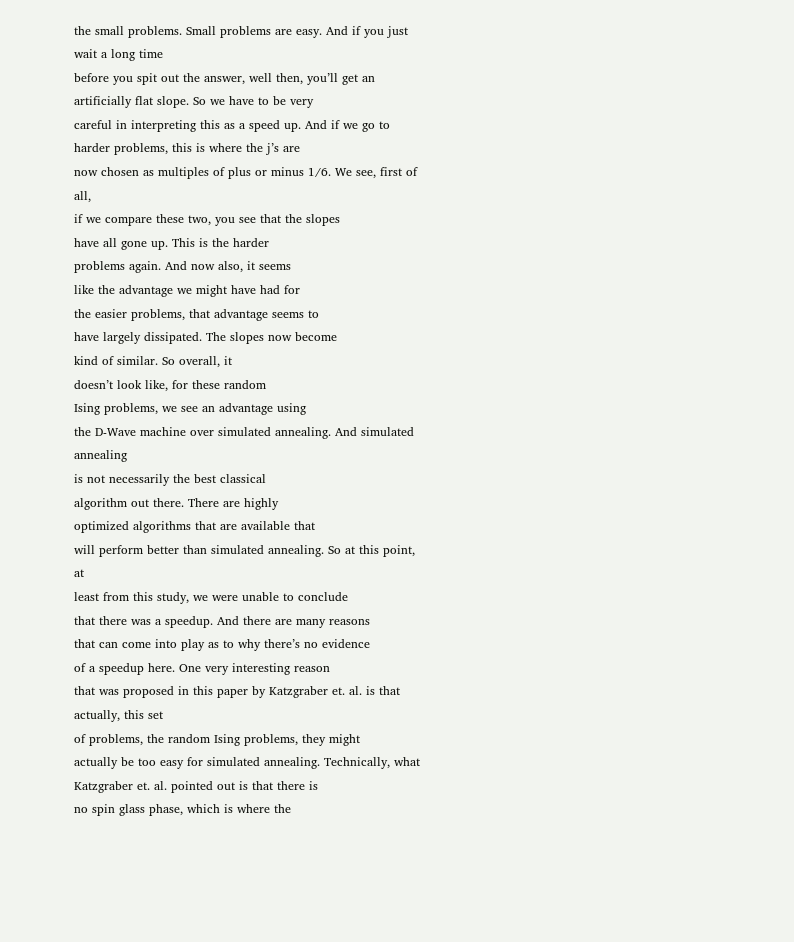the small problems. Small problems are easy. And if you just wait a long time
before you spit out the answer, well then, you’ll get an
artificially flat slope. So we have to be very
careful in interpreting this as a speed up. And if we go to
harder problems, this is where the j’s are
now chosen as multiples of plus or minus 1/6. We see, first of all,
if we compare these two, you see that the slopes
have all gone up. This is the harder
problems again. And now also, it seems
like the advantage we might have had for
the easier problems, that advantage seems to
have largely dissipated. The slopes now become
kind of similar. So overall, it
doesn’t look like, for these random
Ising problems, we see an advantage using
the D-Wave machine over simulated annealing. And simulated annealing
is not necessarily the best classical
algorithm out there. There are highly
optimized algorithms that are available that
will perform better than simulated annealing. So at this point, at
least from this study, we were unable to conclude
that there was a speedup. And there are many reasons
that can come into play as to why there’s no evidence
of a speedup here. One very interesting reason
that was proposed in this paper by Katzgraber et. al. is that actually, this set
of problems, the random Ising problems, they might
actually be too easy for simulated annealing. Technically, what
Katzgraber et. al. pointed out is that there is
no spin glass phase, which is where the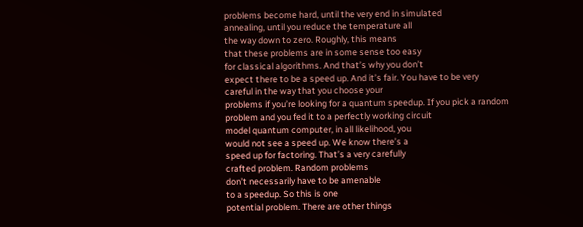problems become hard, until the very end in simulated
annealing, until you reduce the temperature all
the way down to zero. Roughly, this means
that these problems are in some sense too easy
for classical algorithms. And that’s why you don’t
expect there to be a speed up. And it’s fair. You have to be very
careful in the way that you choose your
problems if you’re looking for a quantum speedup. If you pick a random
problem and you fed it to a perfectly working circuit
model quantum computer, in all likelihood, you
would not see a speed up. We know there’s a
speed up for factoring. That’s a very carefully
crafted problem. Random problems
don’t necessarily have to be amenable
to a speedup. So this is one
potential problem. There are other things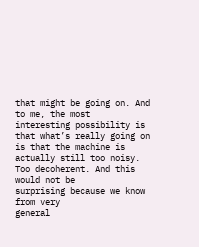that might be going on. And to me, the most
interesting possibility is that what’s really going on
is that the machine is actually still too noisy. Too decoherent. And this would not be
surprising because we know from very
general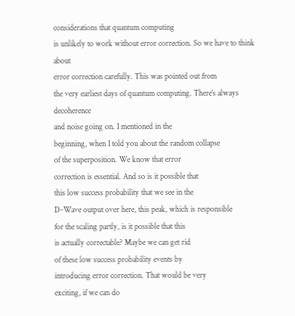considerations that quantum computing
is unlikely to work without error correction. So we have to think about
error correction carefully. This was pointed out from
the very earliest days of quantum computing. There’s always decoherence
and noise going on. I mentioned in the
beginning, when I told you about the random collapse
of the superposition. We know that error
correction is essential. And so is it possible that
this low success probability that we see in the
D-Wave output over here, this peak, which is responsible
for the scaling partly, is it possible that this
is actually correctable? Maybe we can get rid
of these low success probability events by
introducing error correction. That would be very
exciting, if we can do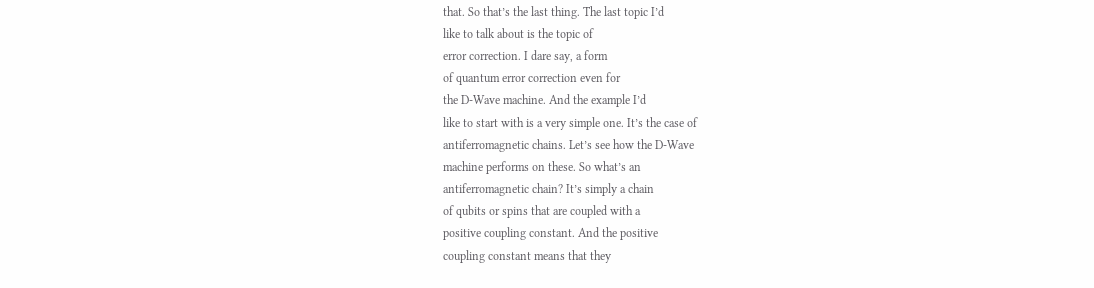that. So that’s the last thing. The last topic I’d
like to talk about is the topic of
error correction. I dare say, a form
of quantum error correction even for
the D-Wave machine. And the example I’d
like to start with is a very simple one. It’s the case of
antiferromagnetic chains. Let’s see how the D-Wave
machine performs on these. So what’s an
antiferromagnetic chain? It’s simply a chain
of qubits or spins that are coupled with a
positive coupling constant. And the positive
coupling constant means that they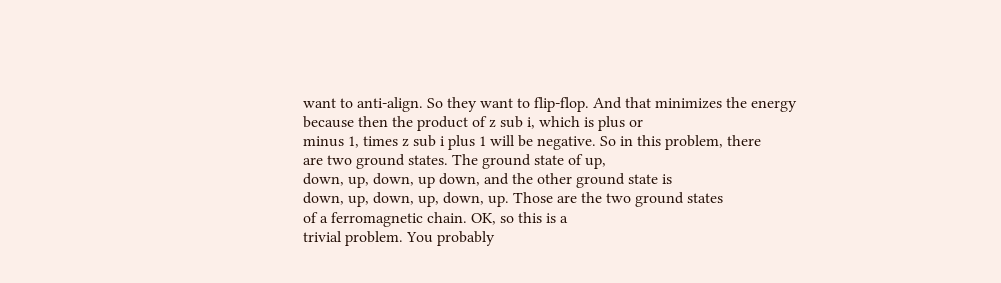want to anti-align. So they want to flip-flop. And that minimizes the energy
because then the product of z sub i, which is plus or
minus 1, times z sub i plus 1 will be negative. So in this problem, there
are two ground states. The ground state of up,
down, up, down, up down, and the other ground state is
down, up, down, up, down, up. Those are the two ground states
of a ferromagnetic chain. OK, so this is a
trivial problem. You probably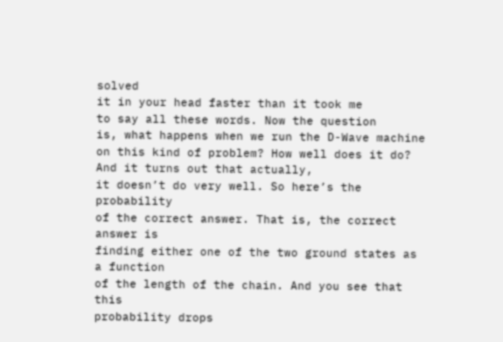solved
it in your head faster than it took me
to say all these words. Now the question
is, what happens when we run the D-Wave machine
on this kind of problem? How well does it do? And it turns out that actually,
it doesn’t do very well. So here’s the probability
of the correct answer. That is, the correct answer is
finding either one of the two ground states as a function
of the length of the chain. And you see that this
probability drops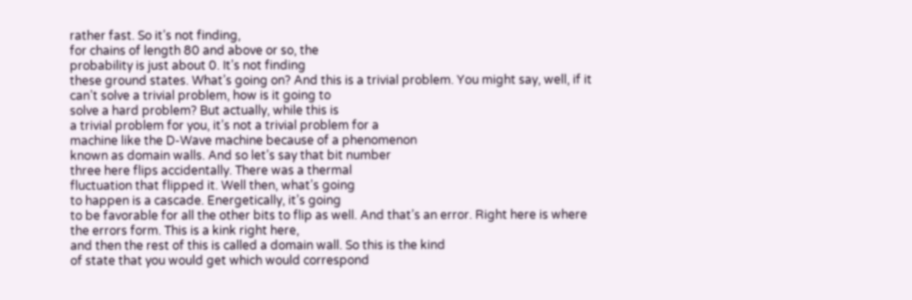rather fast. So it’s not finding,
for chains of length 80 and above or so, the
probability is just about 0. It’s not finding
these ground states. What’s going on? And this is a trivial problem. You might say, well, if it
can’t solve a trivial problem, how is it going to
solve a hard problem? But actually, while this is
a trivial problem for you, it’s not a trivial problem for a
machine like the D-Wave machine because of a phenomenon
known as domain walls. And so let’s say that bit number
three here flips accidentally. There was a thermal
fluctuation that flipped it. Well then, what’s going
to happen is a cascade. Energetically, it’s going
to be favorable for all the other bits to flip as well. And that’s an error. Right here is where
the errors form. This is a kink right here,
and then the rest of this is called a domain wall. So this is the kind
of state that you would get which would correspond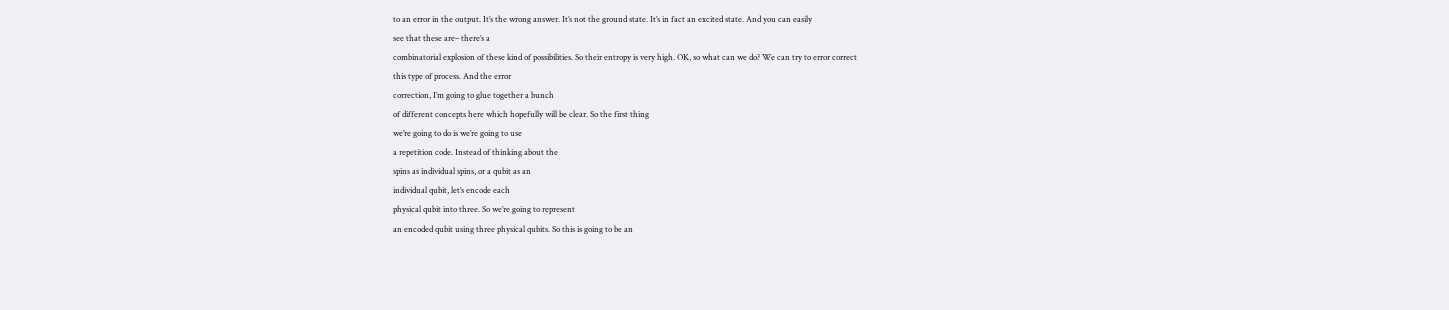to an error in the output. It’s the wrong answer. It’s not the ground state. It’s in fact an excited state. And you can easily
see that these are– there’s a
combinatorial explosion of these kind of possibilities. So their entropy is very high. OK, so what can we do? We can try to error correct
this type of process. And the error
correction, I’m going to glue together a bunch
of different concepts here which hopefully will be clear. So the first thing
we’re going to do is we’re going to use
a repetition code. Instead of thinking about the
spins as individual spins, or a qubit as an
individual qubit, let’s encode each
physical qubit into three. So we’re going to represent
an encoded qubit using three physical qubits. So this is going to be an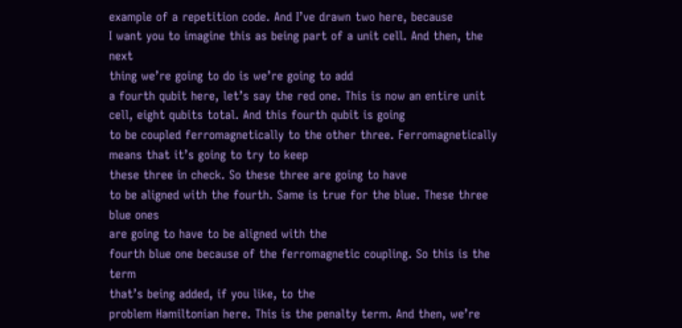example of a repetition code. And I’ve drawn two here, because
I want you to imagine this as being part of a unit cell. And then, the next
thing we’re going to do is we’re going to add
a fourth qubit here, let’s say the red one. This is now an entire unit
cell, eight qubits total. And this fourth qubit is going
to be coupled ferromagnetically to the other three. Ferromagnetically
means that it’s going to try to keep
these three in check. So these three are going to have
to be aligned with the fourth. Same is true for the blue. These three blue ones
are going to have to be aligned with the
fourth blue one because of the ferromagnetic coupling. So this is the term
that’s being added, if you like, to the
problem Hamiltonian here. This is the penalty term. And then, we’re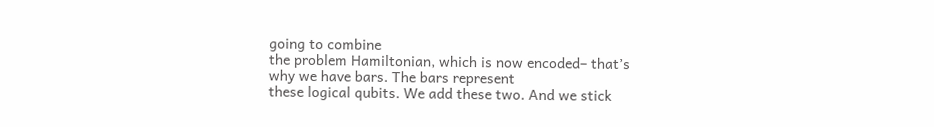going to combine
the problem Hamiltonian, which is now encoded– that’s
why we have bars. The bars represent
these logical qubits. We add these two. And we stick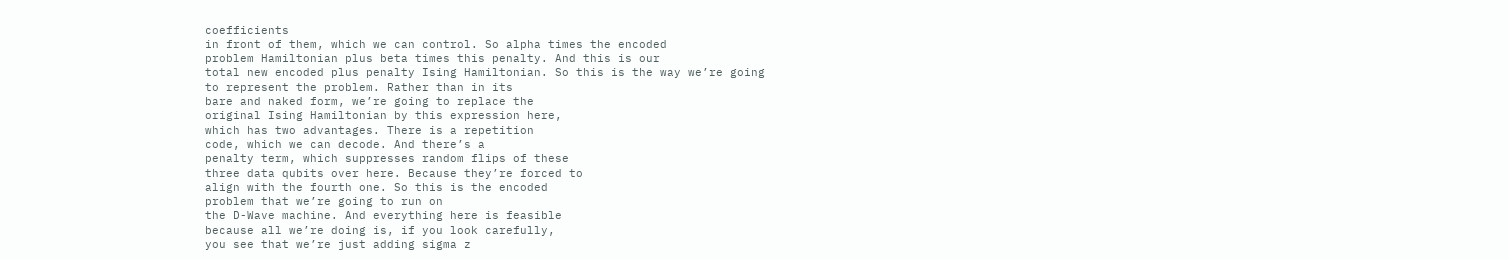coefficients
in front of them, which we can control. So alpha times the encoded
problem Hamiltonian plus beta times this penalty. And this is our
total new encoded plus penalty Ising Hamiltonian. So this is the way we’re going
to represent the problem. Rather than in its
bare and naked form, we’re going to replace the
original Ising Hamiltonian by this expression here,
which has two advantages. There is a repetition
code, which we can decode. And there’s a
penalty term, which suppresses random flips of these
three data qubits over here. Because they’re forced to
align with the fourth one. So this is the encoded
problem that we’re going to run on
the D-Wave machine. And everything here is feasible
because all we’re doing is, if you look carefully,
you see that we’re just adding sigma z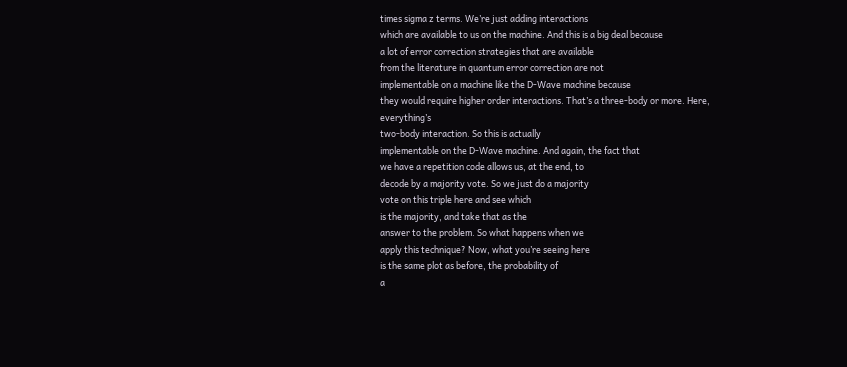times sigma z terms. We’re just adding interactions
which are available to us on the machine. And this is a big deal because
a lot of error correction strategies that are available
from the literature in quantum error correction are not
implementable on a machine like the D-Wave machine because
they would require higher order interactions. That’s a three-body or more. Here, everything’s
two-body interaction. So this is actually
implementable on the D-Wave machine. And again, the fact that
we have a repetition code allows us, at the end, to
decode by a majority vote. So we just do a majority
vote on this triple here and see which
is the majority, and take that as the
answer to the problem. So what happens when we
apply this technique? Now, what you’re seeing here
is the same plot as before, the probability of
a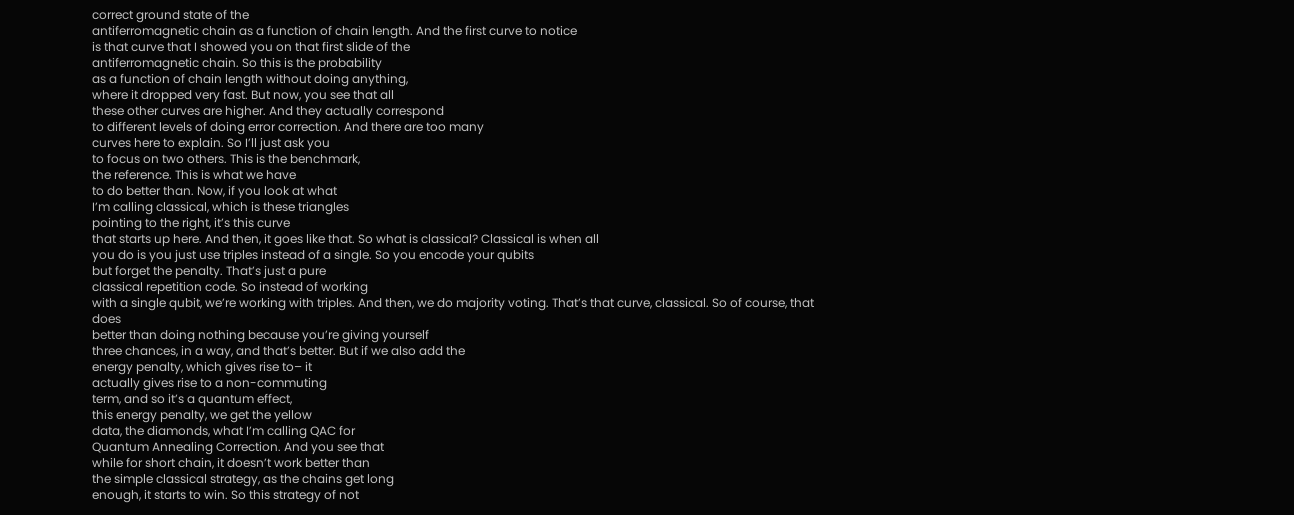correct ground state of the
antiferromagnetic chain as a function of chain length. And the first curve to notice
is that curve that I showed you on that first slide of the
antiferromagnetic chain. So this is the probability
as a function of chain length without doing anything,
where it dropped very fast. But now, you see that all
these other curves are higher. And they actually correspond
to different levels of doing error correction. And there are too many
curves here to explain. So I’ll just ask you
to focus on two others. This is the benchmark,
the reference. This is what we have
to do better than. Now, if you look at what
I’m calling classical, which is these triangles
pointing to the right, it’s this curve
that starts up here. And then, it goes like that. So what is classical? Classical is when all
you do is you just use triples instead of a single. So you encode your qubits
but forget the penalty. That’s just a pure
classical repetition code. So instead of working
with a single qubit, we’re working with triples. And then, we do majority voting. That’s that curve, classical. So of course, that does
better than doing nothing because you’re giving yourself
three chances, in a way, and that’s better. But if we also add the
energy penalty, which gives rise to– it
actually gives rise to a non-commuting
term, and so it’s a quantum effect,
this energy penalty, we get the yellow
data, the diamonds, what I’m calling QAC for
Quantum Annealing Correction. And you see that
while for short chain, it doesn’t work better than
the simple classical strategy, as the chains get long
enough, it starts to win. So this strategy of not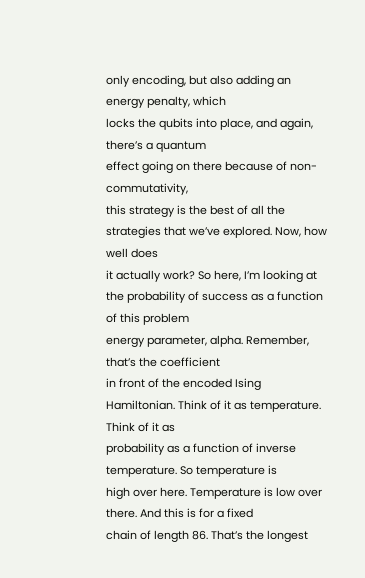only encoding, but also adding an energy penalty, which
locks the qubits into place, and again, there’s a quantum
effect going on there because of non-commutativity,
this strategy is the best of all the
strategies that we’ve explored. Now, how well does
it actually work? So here, I’m looking at
the probability of success as a function of this problem
energy parameter, alpha. Remember, that’s the coefficient
in front of the encoded Ising Hamiltonian. Think of it as temperature. Think of it as
probability as a function of inverse temperature. So temperature is
high over here. Temperature is low over there. And this is for a fixed
chain of length 86. That’s the longest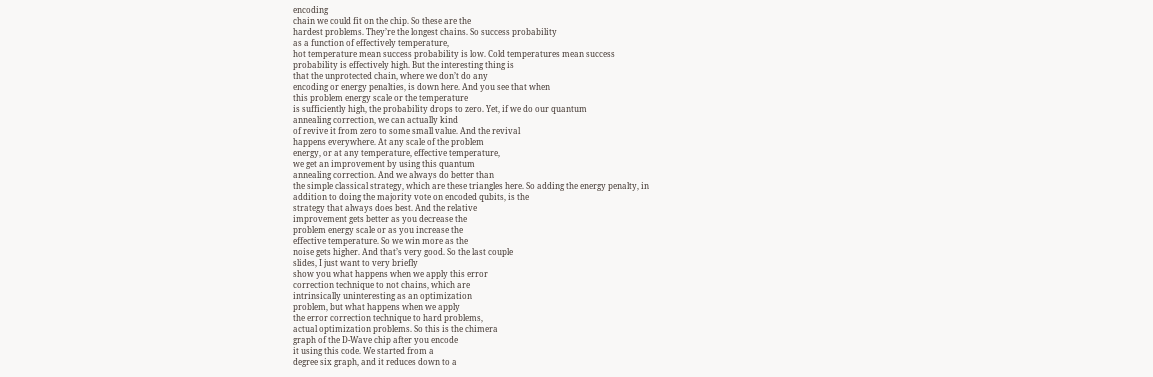encoding
chain we could fit on the chip. So these are the
hardest problems. They’re the longest chains. So success probability
as a function of effectively temperature,
hot temperature mean success probability is low. Cold temperatures mean success
probability is effectively high. But the interesting thing is
that the unprotected chain, where we don’t do any
encoding or energy penalties, is down here. And you see that when
this problem energy scale or the temperature
is sufficiently high, the probability drops to zero. Yet, if we do our quantum
annealing correction, we can actually kind
of revive it from zero to some small value. And the revival
happens everywhere. At any scale of the problem
energy, or at any temperature, effective temperature,
we get an improvement by using this quantum
annealing correction. And we always do better than
the simple classical strategy, which are these triangles here. So adding the energy penalty, in
addition to doing the majority vote on encoded qubits, is the
strategy that always does best. And the relative
improvement gets better as you decrease the
problem energy scale or as you increase the
effective temperature. So we win more as the
noise gets higher. And that’s very good. So the last couple
slides, I just want to very briefly
show you what happens when we apply this error
correction technique to not chains, which are
intrinsically uninteresting as an optimization
problem, but what happens when we apply
the error correction technique to hard problems,
actual optimization problems. So this is the chimera
graph of the D-Wave chip after you encode
it using this code. We started from a
degree six graph, and it reduces down to a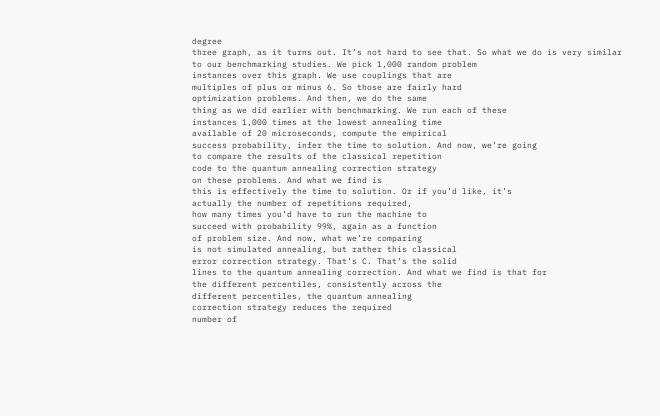degree
three graph, as it turns out. It’s not hard to see that. So what we do is very similar
to our benchmarking studies. We pick 1,000 random problem
instances over this graph. We use couplings that are
multiples of plus or minus 6. So those are fairly hard
optimization problems. And then, we do the same
thing as we did earlier with benchmarking. We run each of these
instances 1,000 times at the lowest annealing time
available of 20 microseconds, compute the empirical
success probability, infer the time to solution. And now, we’re going
to compare the results of the classical repetition
code to the quantum annealing correction strategy
on these problems. And what we find is
this is effectively the time to solution. Or if you’d like, it’s
actually the number of repetitions required,
how many times you’d have to run the machine to
succeed with probability 99%, again as a function
of problem size. And now, what we’re comparing
is not simulated annealing, but rather this classical
error correction strategy. That’s C. That’s the solid
lines to the quantum annealing correction. And what we find is that for
the different percentiles, consistently across the
different percentiles, the quantum annealing
correction strategy reduces the required
number of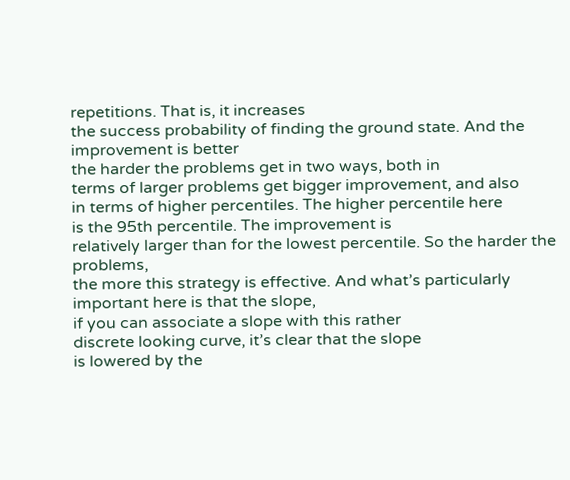repetitions. That is, it increases
the success probability of finding the ground state. And the improvement is better
the harder the problems get in two ways, both in
terms of larger problems get bigger improvement, and also
in terms of higher percentiles. The higher percentile here
is the 95th percentile. The improvement is
relatively larger than for the lowest percentile. So the harder the problems,
the more this strategy is effective. And what’s particularly
important here is that the slope,
if you can associate a slope with this rather
discrete looking curve, it’s clear that the slope
is lowered by the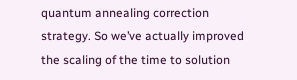quantum annealing correction strategy. So we’ve actually improved
the scaling of the time to solution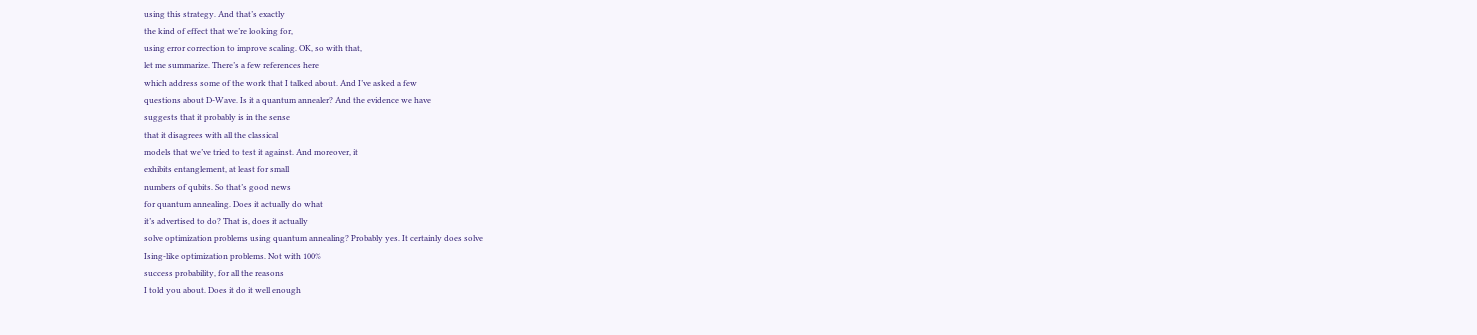using this strategy. And that’s exactly
the kind of effect that we’re looking for,
using error correction to improve scaling. OK, so with that,
let me summarize. There’s a few references here
which address some of the work that I talked about. And I’ve asked a few
questions about D-Wave. Is it a quantum annealer? And the evidence we have
suggests that it probably is in the sense
that it disagrees with all the classical
models that we’ve tried to test it against. And moreover, it
exhibits entanglement, at least for small
numbers of qubits. So that’s good news
for quantum annealing. Does it actually do what
it’s advertised to do? That is, does it actually
solve optimization problems using quantum annealing? Probably yes. It certainly does solve
Ising-like optimization problems. Not with 100%
success probability, for all the reasons
I told you about. Does it do it well enough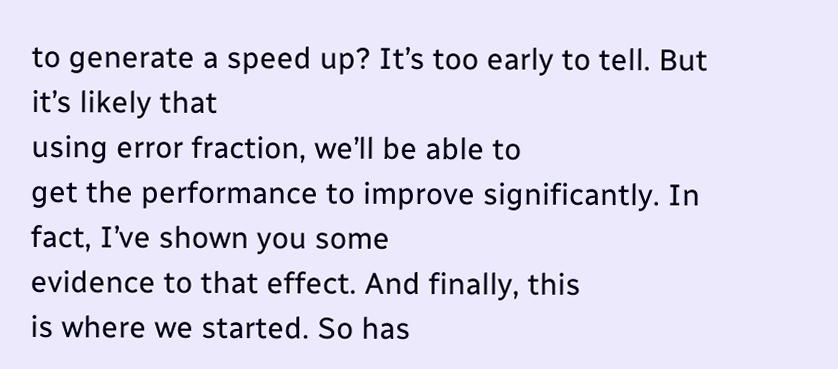to generate a speed up? It’s too early to tell. But it’s likely that
using error fraction, we’ll be able to
get the performance to improve significantly. In fact, I’ve shown you some
evidence to that effect. And finally, this
is where we started. So has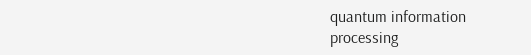quantum information
processing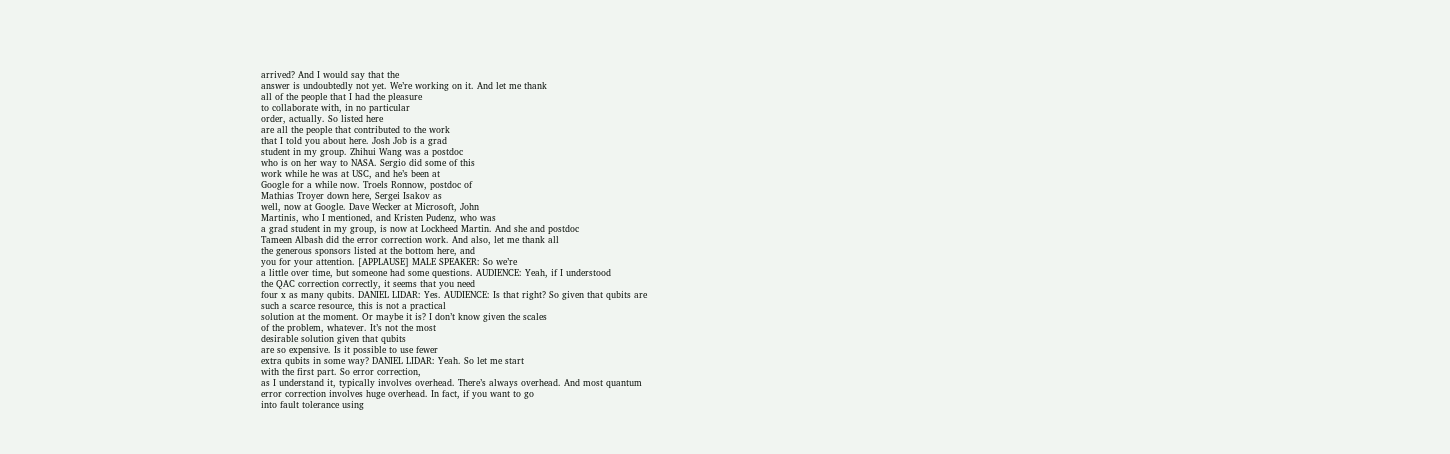arrived? And I would say that the
answer is undoubtedly not yet. We’re working on it. And let me thank
all of the people that I had the pleasure
to collaborate with, in no particular
order, actually. So listed here
are all the people that contributed to the work
that I told you about here. Josh Job is a grad
student in my group. Zhihui Wang was a postdoc
who is on her way to NASA. Sergio did some of this
work while he was at USC, and he’s been at
Google for a while now. Troels Ronnow, postdoc of
Mathias Troyer down here, Sergei Isakov as
well, now at Google. Dave Wecker at Microsoft, John
Martinis, who I mentioned, and Kristen Pudenz, who was
a grad student in my group, is now at Lockheed Martin. And she and postdoc
Tameen Albash did the error correction work. And also, let me thank all
the generous sponsors listed at the bottom here, and
you for your attention. [APPLAUSE] MALE SPEAKER: So we’re
a little over time, but someone had some questions. AUDIENCE: Yeah, if I understood
the QAC correction correctly, it seems that you need
four x as many qubits. DANIEL LIDAR: Yes. AUDIENCE: Is that right? So given that qubits are
such a scarce resource, this is not a practical
solution at the moment. Or maybe it is? I don’t know given the scales
of the problem, whatever. It’s not the most
desirable solution given that qubits
are so expensive. Is it possible to use fewer
extra qubits in some way? DANIEL LIDAR: Yeah. So let me start
with the first part. So error correction,
as I understand it, typically involves overhead. There’s always overhead. And most quantum
error correction involves huge overhead. In fact, if you want to go
into fault tolerance using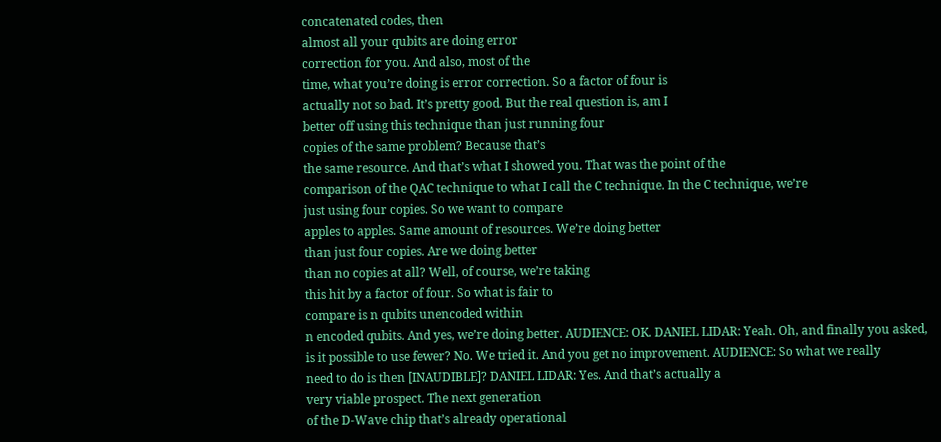concatenated codes, then
almost all your qubits are doing error
correction for you. And also, most of the
time, what you’re doing is error correction. So a factor of four is
actually not so bad. It’s pretty good. But the real question is, am I
better off using this technique than just running four
copies of the same problem? Because that’s
the same resource. And that’s what I showed you. That was the point of the
comparison of the QAC technique to what I call the C technique. In the C technique, we’re
just using four copies. So we want to compare
apples to apples. Same amount of resources. We’re doing better
than just four copies. Are we doing better
than no copies at all? Well, of course, we’re taking
this hit by a factor of four. So what is fair to
compare is n qubits unencoded within
n encoded qubits. And yes, we’re doing better. AUDIENCE: OK. DANIEL LIDAR: Yeah. Oh, and finally you asked,
is it possible to use fewer? No. We tried it. And you get no improvement. AUDIENCE: So what we really
need to do is then [INAUDIBLE]? DANIEL LIDAR: Yes. And that’s actually a
very viable prospect. The next generation
of the D-Wave chip that’s already operational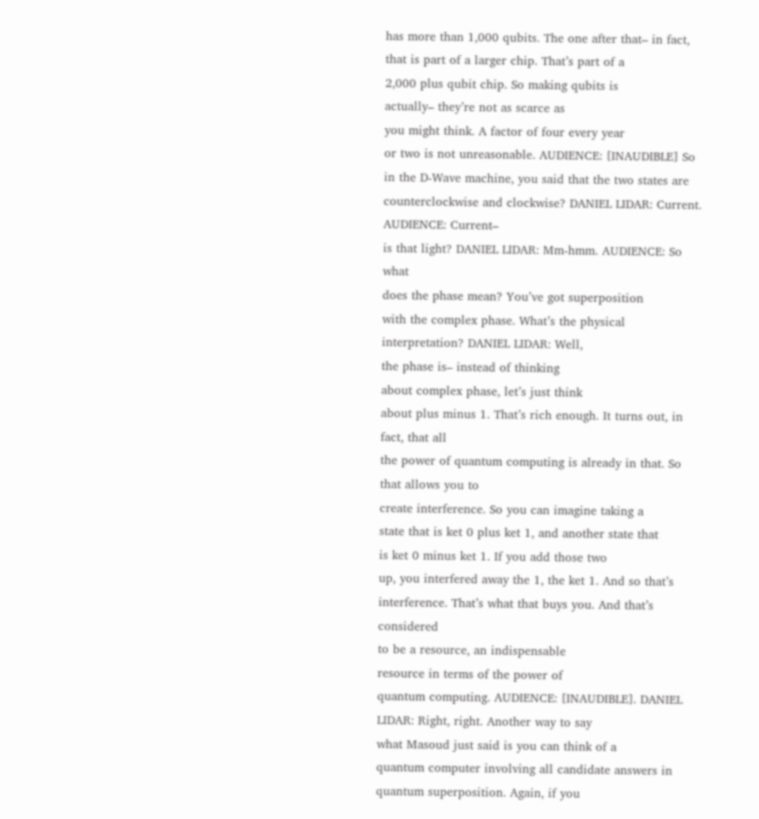has more than 1,000 qubits. The one after that– in fact,
that is part of a larger chip. That’s part of a
2,000 plus qubit chip. So making qubits is
actually– they’re not as scarce as
you might think. A factor of four every year
or two is not unreasonable. AUDIENCE: [INAUDIBLE] So
in the D-Wave machine, you said that the two states are
counterclockwise and clockwise? DANIEL LIDAR: Current. AUDIENCE: Current–
is that light? DANIEL LIDAR: Mm-hmm. AUDIENCE: So what
does the phase mean? You’ve got superposition
with the complex phase. What’s the physical
interpretation? DANIEL LIDAR: Well,
the phase is– instead of thinking
about complex phase, let’s just think
about plus minus 1. That’s rich enough. It turns out, in fact, that all
the power of quantum computing is already in that. So that allows you to
create interference. So you can imagine taking a
state that is ket 0 plus ket 1, and another state that
is ket 0 minus ket 1. If you add those two
up, you interfered away the 1, the ket 1. And so that’s interference. That’s what that buys you. And that’s considered
to be a resource, an indispensable
resource in terms of the power of
quantum computing. AUDIENCE: [INAUDIBLE]. DANIEL LIDAR: Right, right. Another way to say
what Masoud just said is you can think of a
quantum computer involving all candidate answers in
quantum superposition. Again, if you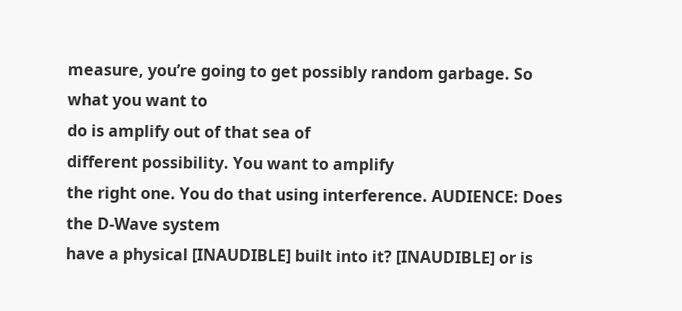measure, you’re going to get possibly random garbage. So what you want to
do is amplify out of that sea of
different possibility. You want to amplify
the right one. You do that using interference. AUDIENCE: Does the D-Wave system
have a physical [INAUDIBLE] built into it? [INAUDIBLE] or is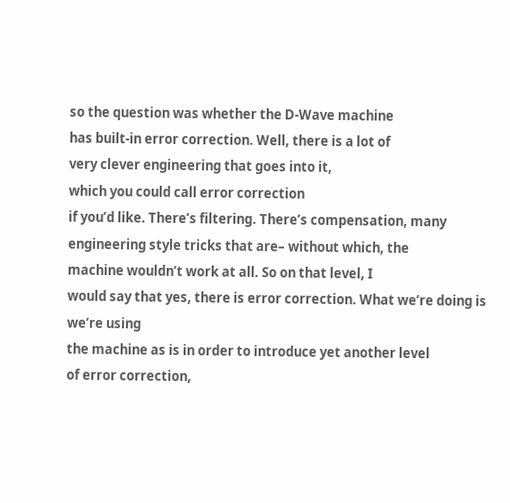so the question was whether the D-Wave machine
has built-in error correction. Well, there is a lot of
very clever engineering that goes into it,
which you could call error correction
if you’d like. There’s filtering. There’s compensation, many
engineering style tricks that are– without which, the
machine wouldn’t work at all. So on that level, I
would say that yes, there is error correction. What we’re doing is we’re using
the machine as is in order to introduce yet another level
of error correction,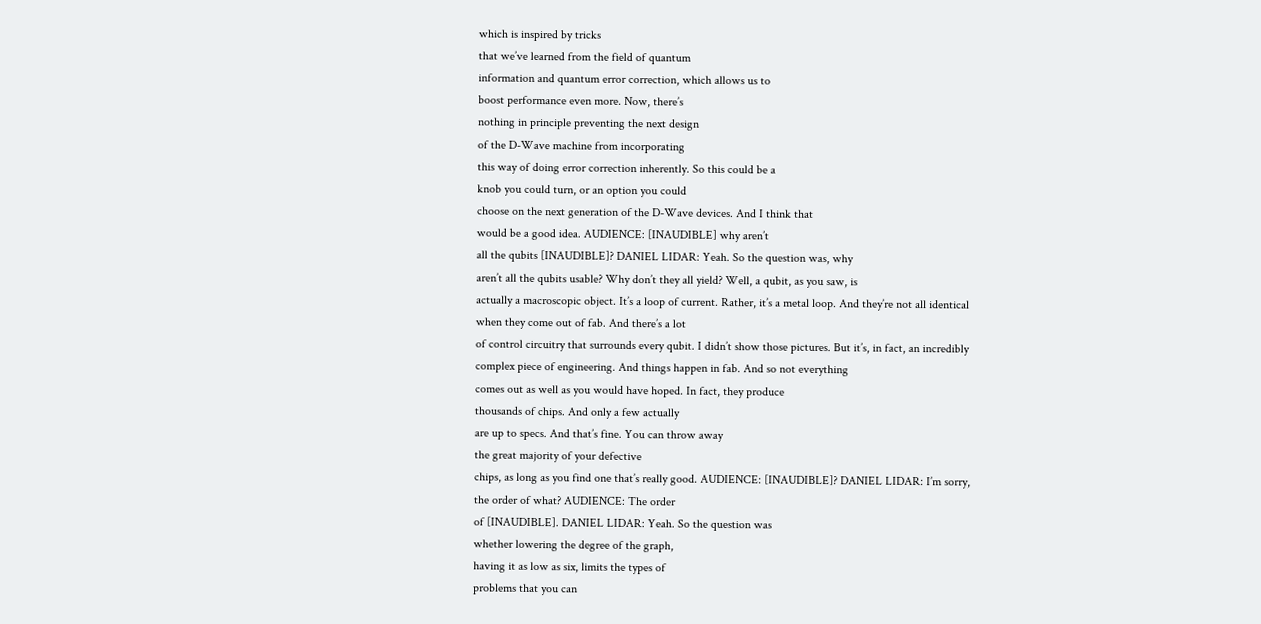which is inspired by tricks
that we’ve learned from the field of quantum
information and quantum error correction, which allows us to
boost performance even more. Now, there’s
nothing in principle preventing the next design
of the D-Wave machine from incorporating
this way of doing error correction inherently. So this could be a
knob you could turn, or an option you could
choose on the next generation of the D-Wave devices. And I think that
would be a good idea. AUDIENCE: [INAUDIBLE] why aren’t
all the qubits [INAUDIBLE]? DANIEL LIDAR: Yeah. So the question was, why
aren’t all the qubits usable? Why don’t they all yield? Well, a qubit, as you saw, is
actually a macroscopic object. It’s a loop of current. Rather, it’s a metal loop. And they’re not all identical
when they come out of fab. And there’s a lot
of control circuitry that surrounds every qubit. I didn’t show those pictures. But it’s, in fact, an incredibly
complex piece of engineering. And things happen in fab. And so not everything
comes out as well as you would have hoped. In fact, they produce
thousands of chips. And only a few actually
are up to specs. And that’s fine. You can throw away
the great majority of your defective
chips, as long as you find one that’s really good. AUDIENCE: [INAUDIBLE]? DANIEL LIDAR: I’m sorry,
the order of what? AUDIENCE: The order
of [INAUDIBLE]. DANIEL LIDAR: Yeah. So the question was
whether lowering the degree of the graph,
having it as low as six, limits the types of
problems that you can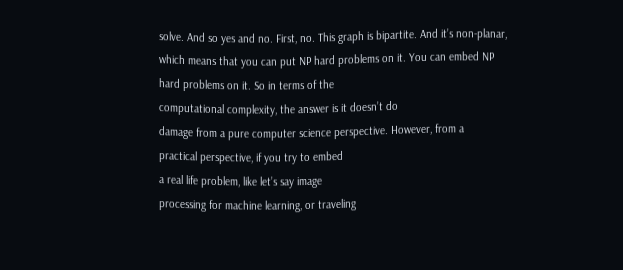solve. And so yes and no. First, no. This graph is bipartite. And it’s non-planar,
which means that you can put NP hard problems on it. You can embed NP
hard problems on it. So in terms of the
computational complexity, the answer is it doesn’t do
damage from a pure computer science perspective. However, from a
practical perspective, if you try to embed
a real life problem, like let’s say image
processing for machine learning, or traveling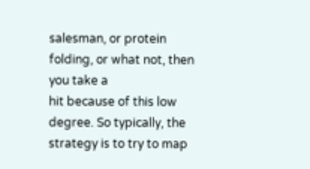salesman, or protein folding, or what not, then you take a
hit because of this low degree. So typically, the
strategy is to try to map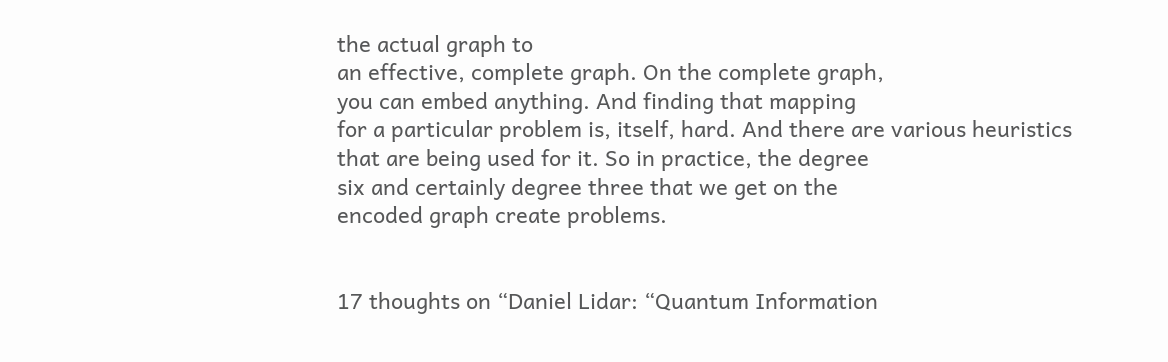the actual graph to
an effective, complete graph. On the complete graph,
you can embed anything. And finding that mapping
for a particular problem is, itself, hard. And there are various heuristics
that are being used for it. So in practice, the degree
six and certainly degree three that we get on the
encoded graph create problems.


17 thoughts on “Daniel Lidar: “Quantum Information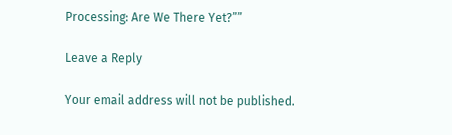Processing: Are We There Yet?””

Leave a Reply

Your email address will not be published.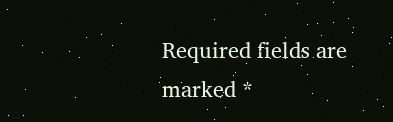Required fields are marked *